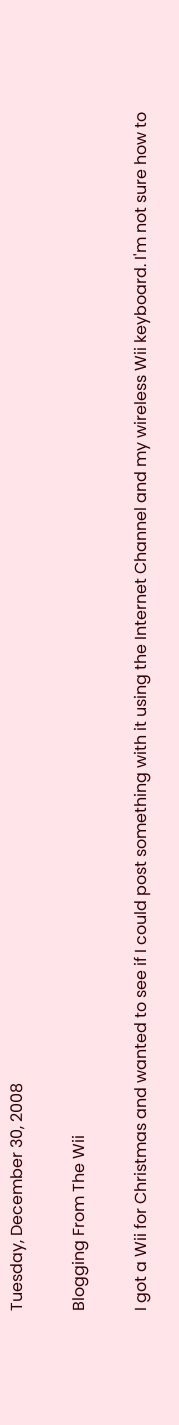Tuesday, December 30, 2008

Blogging From The Wii

I got a Wii for Christmas and wanted to see if I could post something with it using the Internet Channel and my wireless Wii keyboard. I'm not sure how to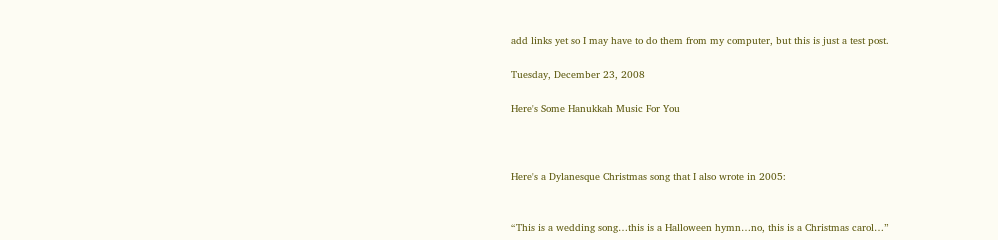add links yet so I may have to do them from my computer, but this is just a test post.

Tuesday, December 23, 2008

Here's Some Hanukkah Music For You



Here's a Dylanesque Christmas song that I also wrote in 2005:


“This is a wedding song…this is a Halloween hymn…no, this is a Christmas carol…”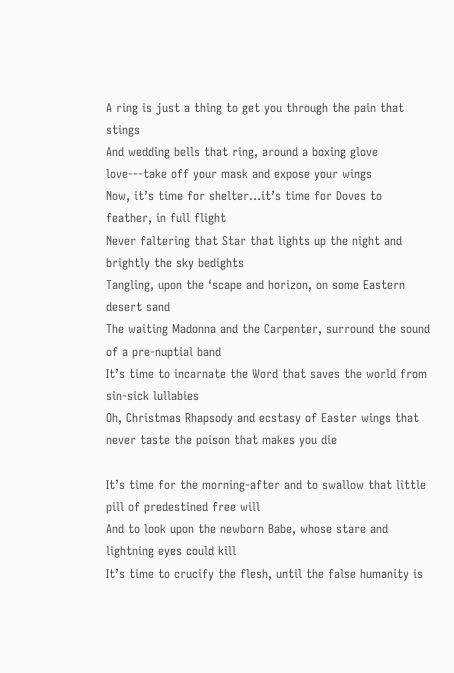A ring is just a thing to get you through the pain that stings
And wedding bells that ring, around a boxing glove love---take off your mask and expose your wings
Now, it’s time for shelter…it’s time for Doves to feather, in full flight
Never faltering that Star that lights up the night and brightly the sky bedights
Tangling, upon the ‘scape and horizon, on some Eastern desert sand
The waiting Madonna and the Carpenter, surround the sound of a pre-nuptial band
It’s time to incarnate the Word that saves the world from sin-sick lullabies
Oh, Christmas Rhapsody and ecstasy of Easter wings that never taste the poison that makes you die

It’s time for the morning-after and to swallow that little pill of predestined free will
And to look upon the newborn Babe, whose stare and lightning eyes could kill
It’s time to crucify the flesh, until the false humanity is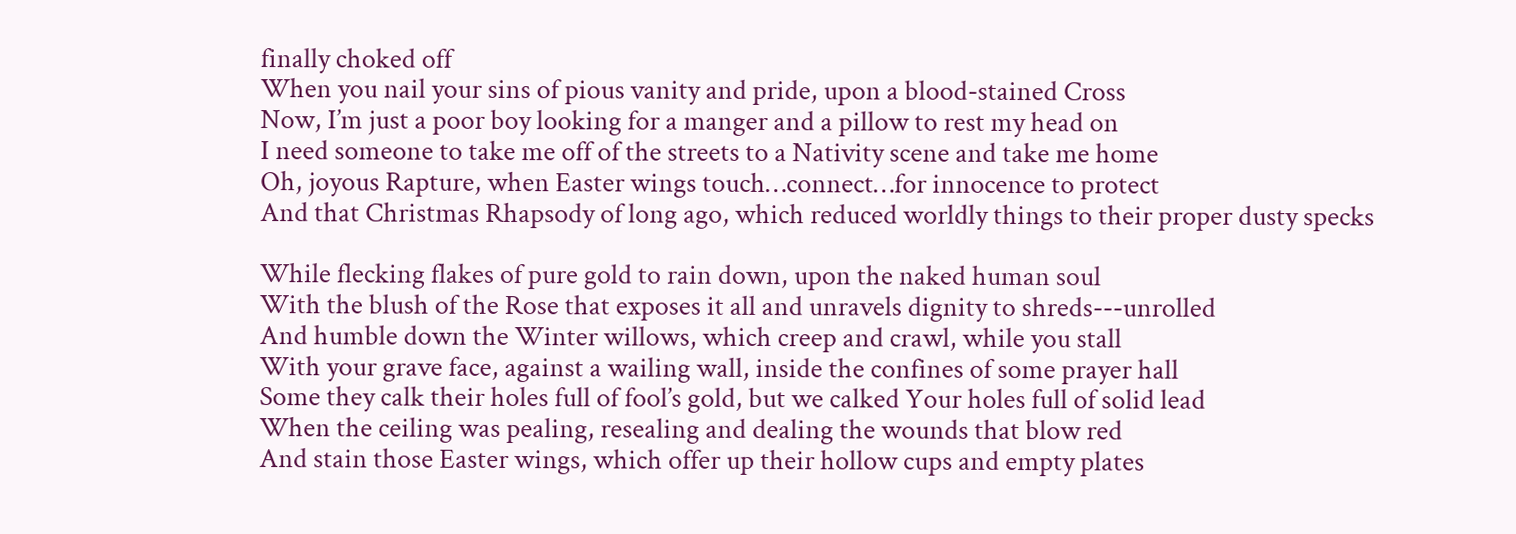finally choked off
When you nail your sins of pious vanity and pride, upon a blood-stained Cross
Now, I’m just a poor boy looking for a manger and a pillow to rest my head on
I need someone to take me off of the streets to a Nativity scene and take me home
Oh, joyous Rapture, when Easter wings touch…connect…for innocence to protect
And that Christmas Rhapsody of long ago, which reduced worldly things to their proper dusty specks

While flecking flakes of pure gold to rain down, upon the naked human soul
With the blush of the Rose that exposes it all and unravels dignity to shreds---unrolled
And humble down the Winter willows, which creep and crawl, while you stall
With your grave face, against a wailing wall, inside the confines of some prayer hall
Some they calk their holes full of fool’s gold, but we calked Your holes full of solid lead
When the ceiling was pealing, resealing and dealing the wounds that blow red
And stain those Easter wings, which offer up their hollow cups and empty plates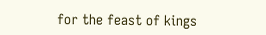for the feast of kings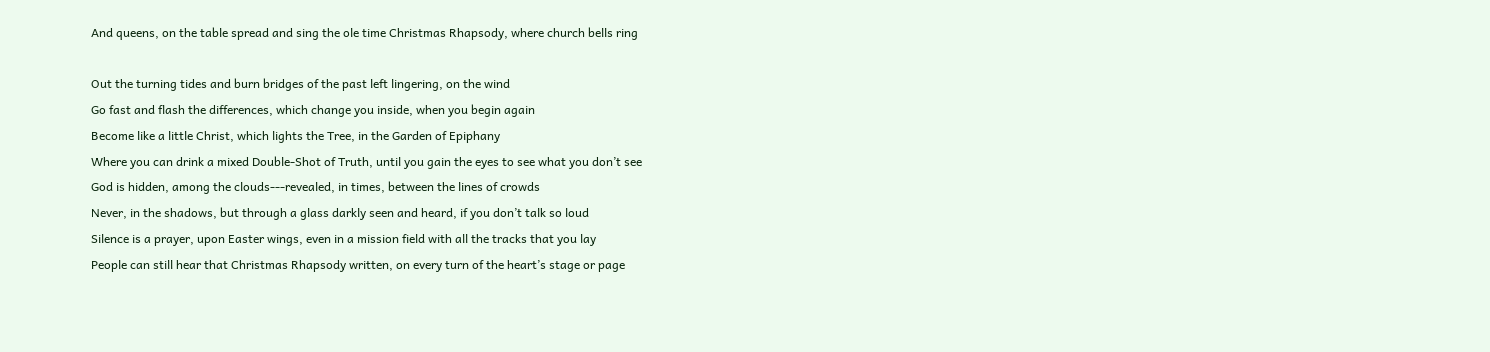And queens, on the table spread and sing the ole time Christmas Rhapsody, where church bells ring

Out the turning tides and burn bridges of the past left lingering, on the wind
Go fast and flash the differences, which change you inside, when you begin again
Become like a little Christ, which lights the Tree, in the Garden of Epiphany
Where you can drink a mixed Double-Shot of Truth, until you gain the eyes to see what you don’t see
God is hidden, among the clouds---revealed, in times, between the lines of crowds
Never, in the shadows, but through a glass darkly seen and heard, if you don’t talk so loud
Silence is a prayer, upon Easter wings, even in a mission field with all the tracks that you lay
People can still hear that Christmas Rhapsody written, on every turn of the heart’s stage or page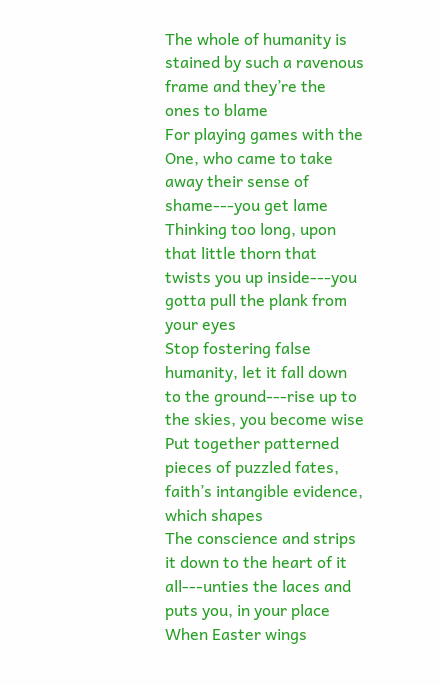The whole of humanity is stained by such a ravenous frame and they’re the ones to blame
For playing games with the One, who came to take away their sense of shame---you get lame
Thinking too long, upon that little thorn that twists you up inside---you gotta pull the plank from your eyes
Stop fostering false humanity, let it fall down to the ground---rise up to the skies, you become wise
Put together patterned pieces of puzzled fates, faith’s intangible evidence, which shapes
The conscience and strips it down to the heart of it all---unties the laces and puts you, in your place
When Easter wings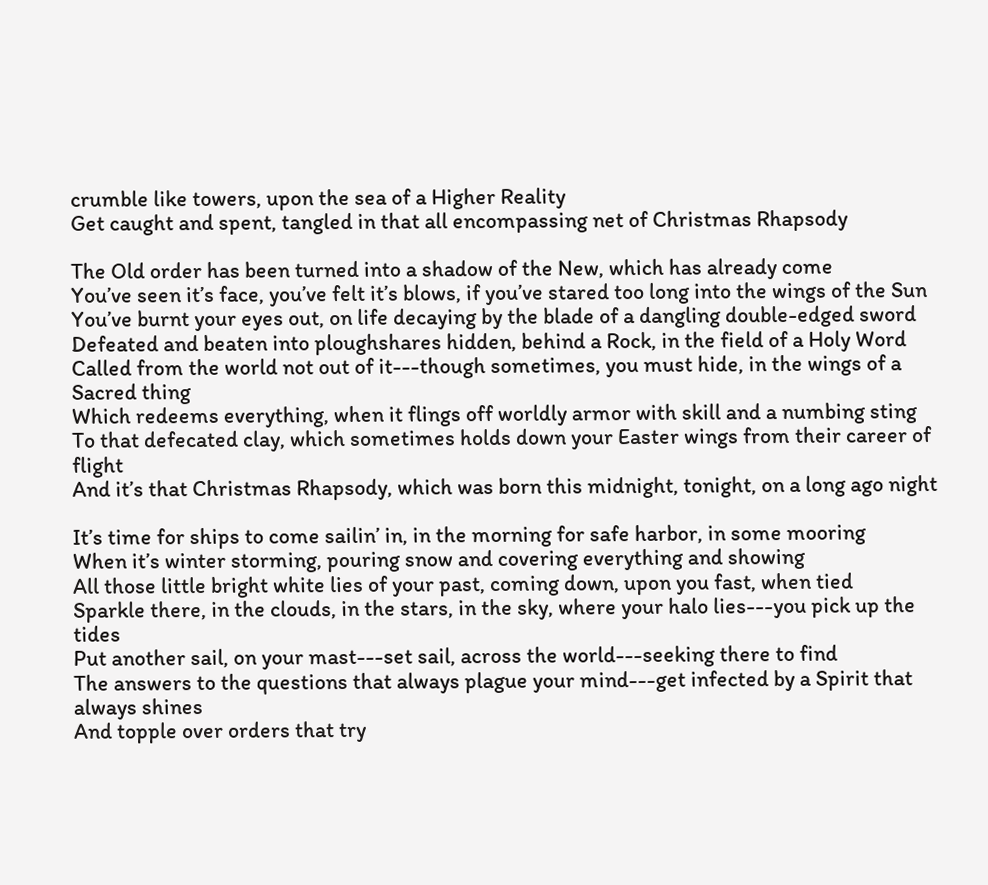crumble like towers, upon the sea of a Higher Reality
Get caught and spent, tangled in that all encompassing net of Christmas Rhapsody

The Old order has been turned into a shadow of the New, which has already come
You’ve seen it’s face, you’ve felt it’s blows, if you’ve stared too long into the wings of the Sun
You’ve burnt your eyes out, on life decaying by the blade of a dangling double-edged sword
Defeated and beaten into ploughshares hidden, behind a Rock, in the field of a Holy Word
Called from the world not out of it---though sometimes, you must hide, in the wings of a Sacred thing
Which redeems everything, when it flings off worldly armor with skill and a numbing sting
To that defecated clay, which sometimes holds down your Easter wings from their career of flight
And it’s that Christmas Rhapsody, which was born this midnight, tonight, on a long ago night

It’s time for ships to come sailin’ in, in the morning for safe harbor, in some mooring
When it’s winter storming, pouring snow and covering everything and showing
All those little bright white lies of your past, coming down, upon you fast, when tied
Sparkle there, in the clouds, in the stars, in the sky, where your halo lies---you pick up the tides
Put another sail, on your mast---set sail, across the world---seeking there to find
The answers to the questions that always plague your mind---get infected by a Spirit that always shines
And topple over orders that try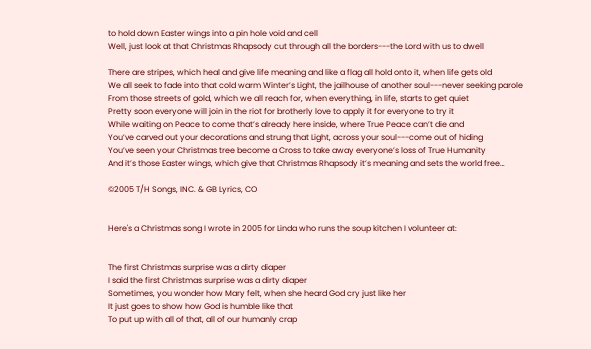to hold down Easter wings into a pin hole void and cell
Well, just look at that Christmas Rhapsody cut through all the borders---the Lord with us to dwell

There are stripes, which heal and give life meaning and like a flag all hold onto it, when life gets old
We all seek to fade into that cold warm Winter’s Light, the jailhouse of another soul---never seeking parole
From those streets of gold, which we all reach for, when everything, in life, starts to get quiet
Pretty soon everyone will join in the riot for brotherly love to apply it for everyone to try it
While waiting on Peace to come that’s already here inside, where True Peace can’t die and
You’ve carved out your decorations and strung that Light, across your soul---come out of hiding
You’ve seen your Christmas tree become a Cross to take away everyone’s loss of True Humanity
And it’s those Easter wings, which give that Christmas Rhapsody it’s meaning and sets the world free…

©2005 T/H Songs, INC. & GB Lyrics, CO


Here's a Christmas song I wrote in 2005 for Linda who runs the soup kitchen I volunteer at:


The first Christmas surprise was a dirty diaper
I said the first Christmas surprise was a dirty diaper
Sometimes, you wonder how Mary felt, when she heard God cry just like her
It just goes to show how God is humble like that
To put up with all of that, all of our humanly crap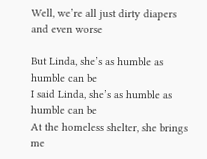Well, we’re all just dirty diapers and even worse

But Linda, she’s as humble as humble can be
I said Linda, she’s as humble as humble can be
At the homeless shelter, she brings me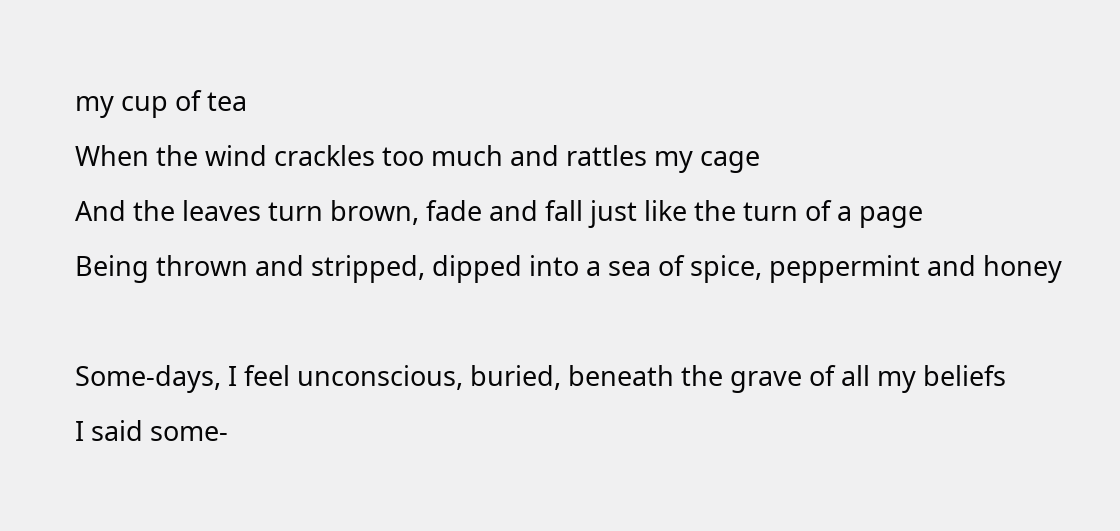my cup of tea
When the wind crackles too much and rattles my cage
And the leaves turn brown, fade and fall just like the turn of a page
Being thrown and stripped, dipped into a sea of spice, peppermint and honey

Some-days, I feel unconscious, buried, beneath the grave of all my beliefs
I said some-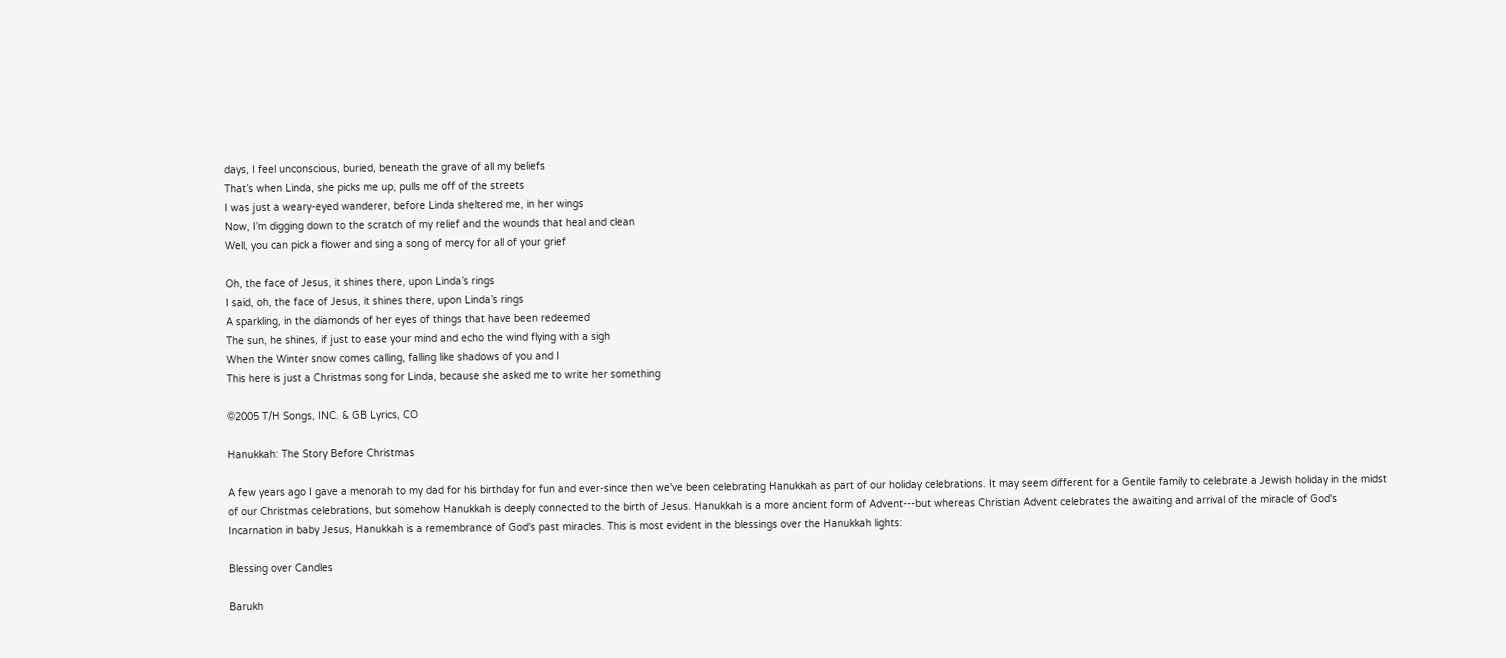days, I feel unconscious, buried, beneath the grave of all my beliefs
That’s when Linda, she picks me up, pulls me off of the streets
I was just a weary-eyed wanderer, before Linda sheltered me, in her wings
Now, I’m digging down to the scratch of my relief and the wounds that heal and clean
Well, you can pick a flower and sing a song of mercy for all of your grief

Oh, the face of Jesus, it shines there, upon Linda’s rings
I said, oh, the face of Jesus, it shines there, upon Linda’s rings
A sparkling, in the diamonds of her eyes of things that have been redeemed
The sun, he shines, if just to ease your mind and echo the wind flying with a sigh
When the Winter snow comes calling, falling like shadows of you and I
This here is just a Christmas song for Linda, because she asked me to write her something

©2005 T/H Songs, INC. & GB Lyrics, CO

Hanukkah: The Story Before Christmas

A few years ago I gave a menorah to my dad for his birthday for fun and ever-since then we've been celebrating Hanukkah as part of our holiday celebrations. It may seem different for a Gentile family to celebrate a Jewish holiday in the midst of our Christmas celebrations, but somehow Hanukkah is deeply connected to the birth of Jesus. Hanukkah is a more ancient form of Advent---but whereas Christian Advent celebrates the awaiting and arrival of the miracle of God's Incarnation in baby Jesus, Hanukkah is a remembrance of God's past miracles. This is most evident in the blessings over the Hanukkah lights:

Blessing over Candles

Barukh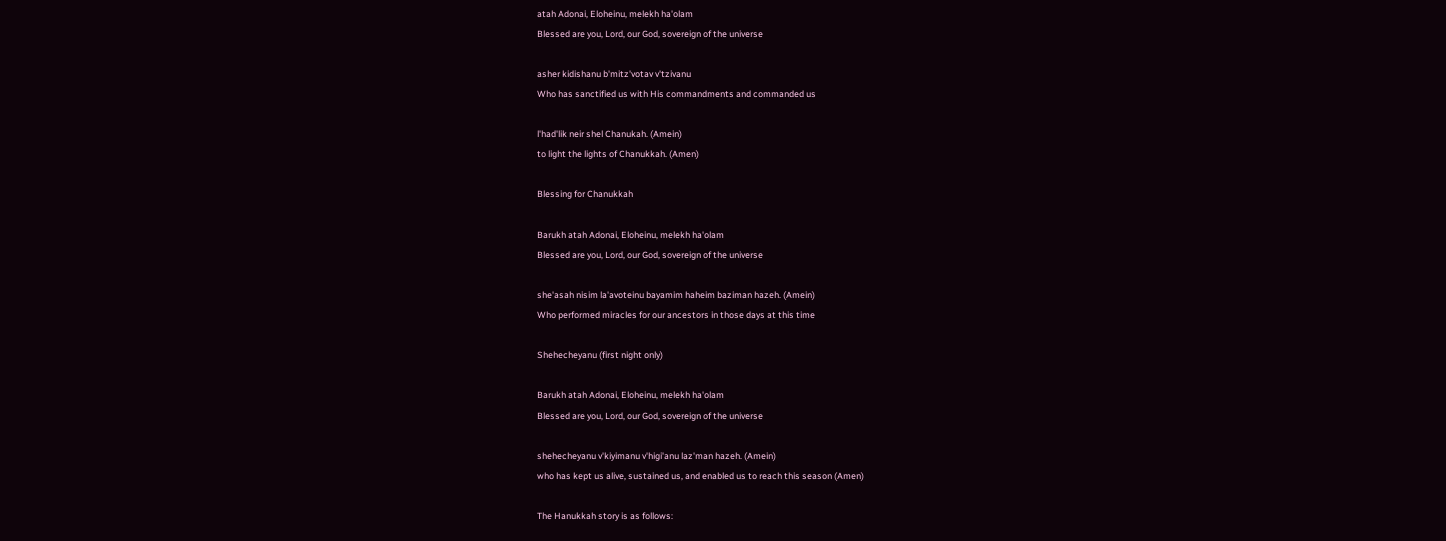atah Adonai, Eloheinu, melekh ha'olam
Blessed are you, Lord, our God, sovereign of the universe

asher kidishanu b'mitz'votav v'tzivanu
Who has sanctified us with His commandments and commanded us

l'had'lik neir shel Chanukah. (Amein)
to light the lights of Chanukkah. (Amen)

Blessing for Chanukkah

Barukh atah Adonai, Eloheinu, melekh ha'olam
Blessed are you, Lord, our God, sovereign of the universe

she'asah nisim la'avoteinu bayamim haheim baziman hazeh. (Amein)
Who performed miracles for our ancestors in those days at this time

Shehecheyanu (first night only)

Barukh atah Adonai, Eloheinu, melekh ha'olam
Blessed are you, Lord, our God, sovereign of the universe

shehecheyanu v'kiyimanu v'higi'anu laz'man hazeh. (Amein)
who has kept us alive, sustained us, and enabled us to reach this season (Amen)

The Hanukkah story is as follows: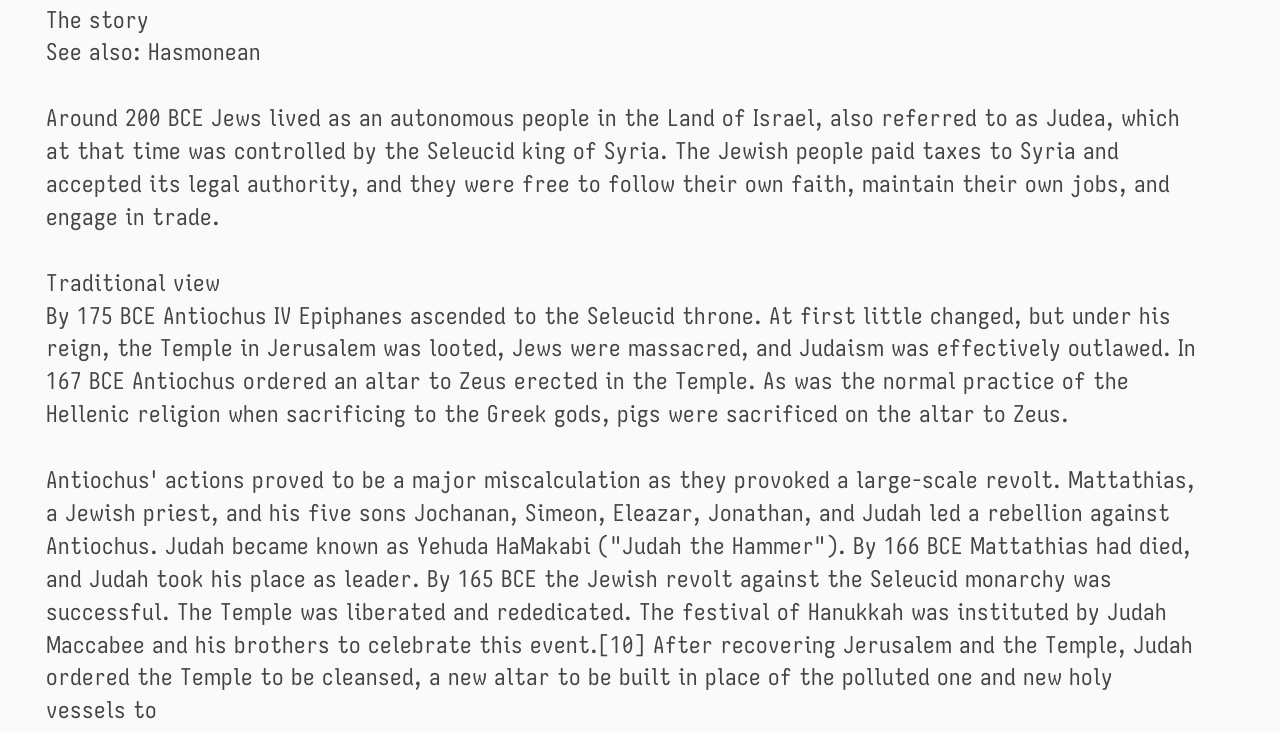The story
See also: Hasmonean

Around 200 BCE Jews lived as an autonomous people in the Land of Israel, also referred to as Judea, which at that time was controlled by the Seleucid king of Syria. The Jewish people paid taxes to Syria and accepted its legal authority, and they were free to follow their own faith, maintain their own jobs, and engage in trade.

Traditional view
By 175 BCE Antiochus IV Epiphanes ascended to the Seleucid throne. At first little changed, but under his reign, the Temple in Jerusalem was looted, Jews were massacred, and Judaism was effectively outlawed. In 167 BCE Antiochus ordered an altar to Zeus erected in the Temple. As was the normal practice of the Hellenic religion when sacrificing to the Greek gods, pigs were sacrificed on the altar to Zeus.

Antiochus' actions proved to be a major miscalculation as they provoked a large-scale revolt. Mattathias, a Jewish priest, and his five sons Jochanan, Simeon, Eleazar, Jonathan, and Judah led a rebellion against Antiochus. Judah became known as Yehuda HaMakabi ("Judah the Hammer"). By 166 BCE Mattathias had died, and Judah took his place as leader. By 165 BCE the Jewish revolt against the Seleucid monarchy was successful. The Temple was liberated and rededicated. The festival of Hanukkah was instituted by Judah Maccabee and his brothers to celebrate this event.[10] After recovering Jerusalem and the Temple, Judah ordered the Temple to be cleansed, a new altar to be built in place of the polluted one and new holy vessels to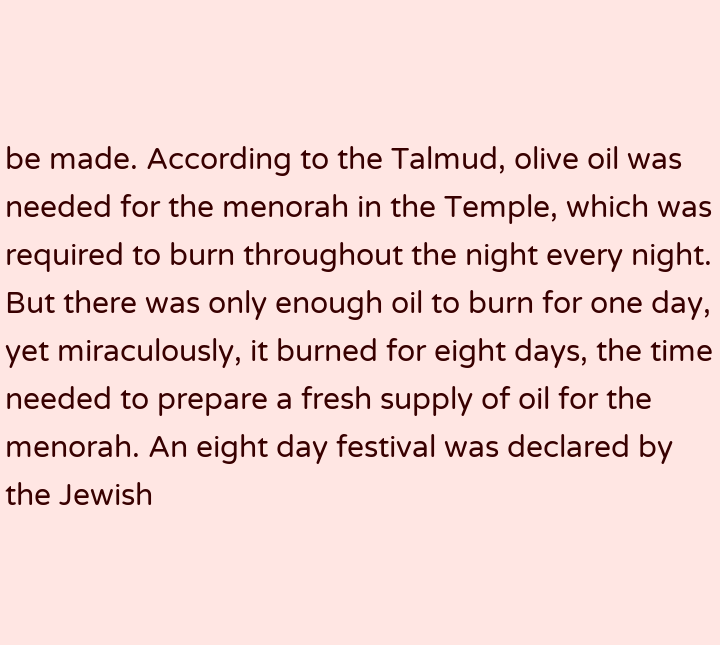be made. According to the Talmud, olive oil was needed for the menorah in the Temple, which was required to burn throughout the night every night. But there was only enough oil to burn for one day, yet miraculously, it burned for eight days, the time needed to prepare a fresh supply of oil for the menorah. An eight day festival was declared by the Jewish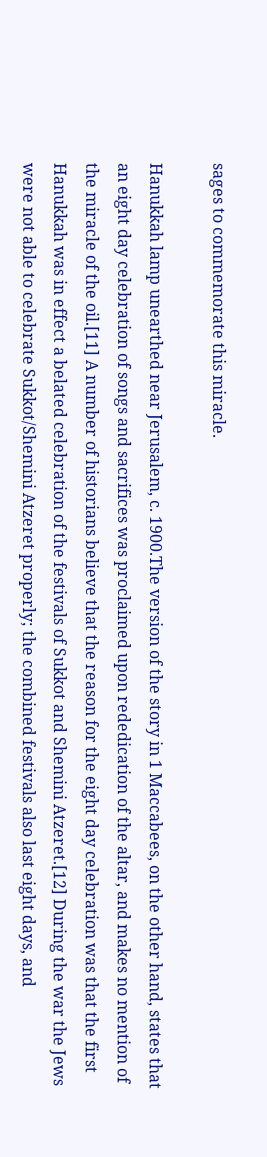sages to commemorate this miracle.

Hanukkah lamp unearthed near Jerusalem, c. 1900.The version of the story in 1 Maccabees, on the other hand, states that an eight day celebration of songs and sacrifices was proclaimed upon rededication of the altar, and makes no mention of the miracle of the oil.[11] A number of historians believe that the reason for the eight day celebration was that the first Hanukkah was in effect a belated celebration of the festivals of Sukkot and Shemini Atzeret.[12] During the war the Jews were not able to celebrate Sukkot/Shemini Atzeret properly; the combined festivals also last eight days, and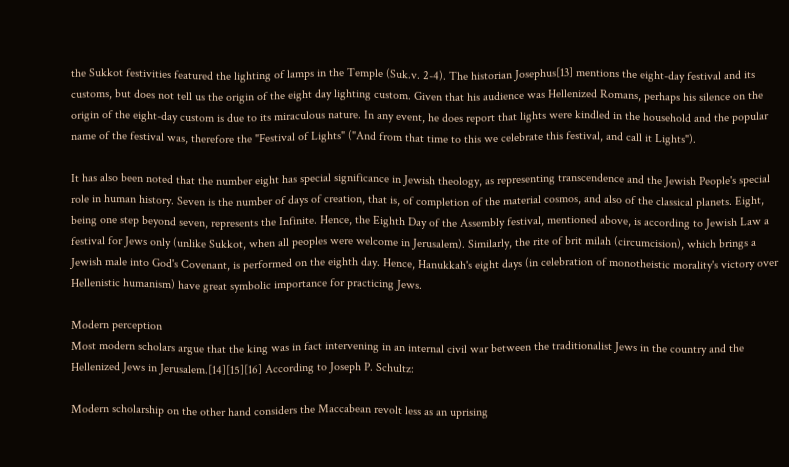the Sukkot festivities featured the lighting of lamps in the Temple (Suk.v. 2-4). The historian Josephus[13] mentions the eight-day festival and its customs, but does not tell us the origin of the eight day lighting custom. Given that his audience was Hellenized Romans, perhaps his silence on the origin of the eight-day custom is due to its miraculous nature. In any event, he does report that lights were kindled in the household and the popular name of the festival was, therefore the "Festival of Lights" ("And from that time to this we celebrate this festival, and call it Lights").

It has also been noted that the number eight has special significance in Jewish theology, as representing transcendence and the Jewish People's special role in human history. Seven is the number of days of creation, that is, of completion of the material cosmos, and also of the classical planets. Eight, being one step beyond seven, represents the Infinite. Hence, the Eighth Day of the Assembly festival, mentioned above, is according to Jewish Law a festival for Jews only (unlike Sukkot, when all peoples were welcome in Jerusalem). Similarly, the rite of brit milah (circumcision), which brings a Jewish male into God's Covenant, is performed on the eighth day. Hence, Hanukkah's eight days (in celebration of monotheistic morality's victory over Hellenistic humanism) have great symbolic importance for practicing Jews.

Modern perception
Most modern scholars argue that the king was in fact intervening in an internal civil war between the traditionalist Jews in the country and the Hellenized Jews in Jerusalem.[14][15][16] According to Joseph P. Schultz:

Modern scholarship on the other hand considers the Maccabean revolt less as an uprising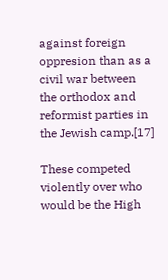against foreign oppresion than as a civil war between the orthodox and reformist parties in the Jewish camp.[17]

These competed violently over who would be the High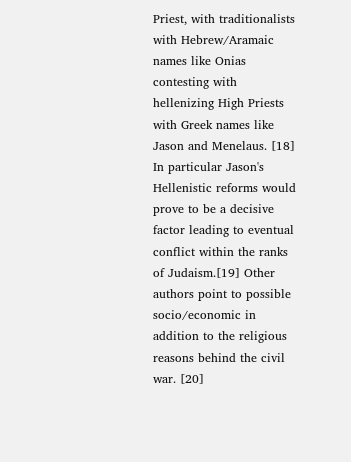Priest, with traditionalists with Hebrew/Aramaic names like Onias contesting with hellenizing High Priests with Greek names like Jason and Menelaus. [18] In particular Jason's Hellenistic reforms would prove to be a decisive factor leading to eventual conflict within the ranks of Judaism.[19] Other authors point to possible socio/economic in addition to the religious reasons behind the civil war. [20]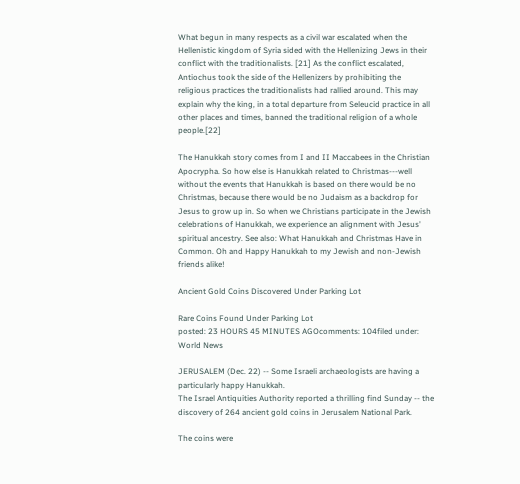What begun in many respects as a civil war escalated when the Hellenistic kingdom of Syria sided with the Hellenizing Jews in their conflict with the traditionalists. [21] As the conflict escalated, Antiochus took the side of the Hellenizers by prohibiting the religious practices the traditionalists had rallied around. This may explain why the king, in a total departure from Seleucid practice in all other places and times, banned the traditional religion of a whole people.[22]

The Hanukkah story comes from I and II Maccabees in the Christian Apocrypha. So how else is Hanukkah related to Christmas---well without the events that Hanukkah is based on there would be no Christmas, because there would be no Judaism as a backdrop for Jesus to grow up in. So when we Christians participate in the Jewish celebrations of Hanukkah, we experience an alignment with Jesus' spiritual ancestry. See also: What Hanukkah and Christmas Have in Common. Oh and Happy Hanukkah to my Jewish and non-Jewish friends alike!

Ancient Gold Coins Discovered Under Parking Lot

Rare Coins Found Under Parking Lot
posted: 23 HOURS 45 MINUTES AGOcomments: 104filed under: World News

JERUSALEM (Dec. 22) -- Some Israeli archaeologists are having a particularly happy Hanukkah.
The Israel Antiquities Authority reported a thrilling find Sunday -- the discovery of 264 ancient gold coins in Jerusalem National Park.

The coins were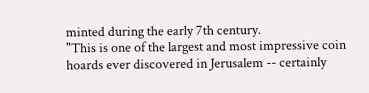minted during the early 7th century.
"This is one of the largest and most impressive coin hoards ever discovered in Jerusalem -- certainly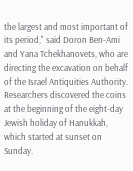the largest and most important of its period," said Doron Ben-Ami and Yana Tchekhanovets, who are directing the excavation on behalf of the Israel Antiquities Authority.
Researchers discovered the coins at the beginning of the eight-day Jewish holiday of Hanukkah, which started at sunset on Sunday.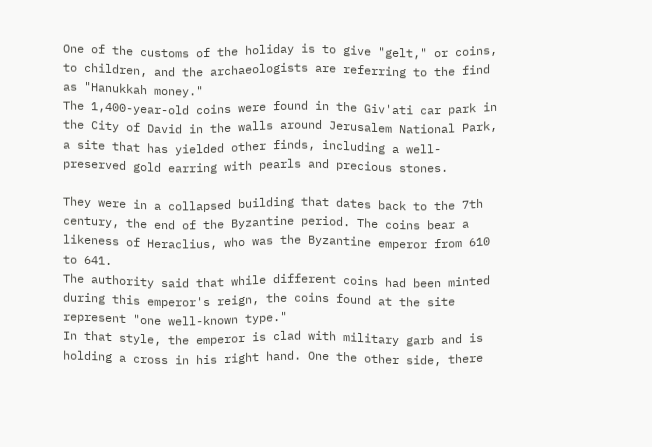One of the customs of the holiday is to give "gelt," or coins, to children, and the archaeologists are referring to the find as "Hanukkah money."
The 1,400-year-old coins were found in the Giv'ati car park in the City of David in the walls around Jerusalem National Park, a site that has yielded other finds, including a well-preserved gold earring with pearls and precious stones.

They were in a collapsed building that dates back to the 7th century, the end of the Byzantine period. The coins bear a likeness of Heraclius, who was the Byzantine emperor from 610 to 641.
The authority said that while different coins had been minted during this emperor's reign, the coins found at the site represent "one well-known type."
In that style, the emperor is clad with military garb and is holding a cross in his right hand. One the other side, there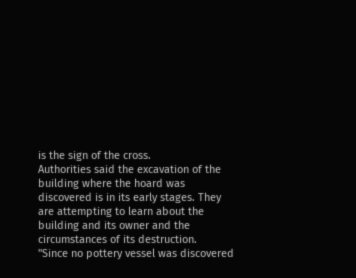is the sign of the cross.
Authorities said the excavation of the building where the hoard was discovered is in its early stages. They are attempting to learn about the building and its owner and the circumstances of its destruction.
"Since no pottery vessel was discovered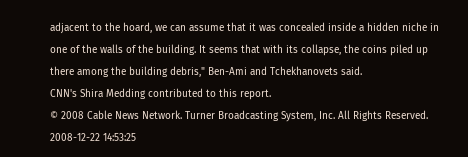adjacent to the hoard, we can assume that it was concealed inside a hidden niche in one of the walls of the building. It seems that with its collapse, the coins piled up there among the building debris," Ben-Ami and Tchekhanovets said.
CNN's Shira Medding contributed to this report.
© 2008 Cable News Network. Turner Broadcasting System, Inc. All Rights Reserved.
2008-12-22 14:53:25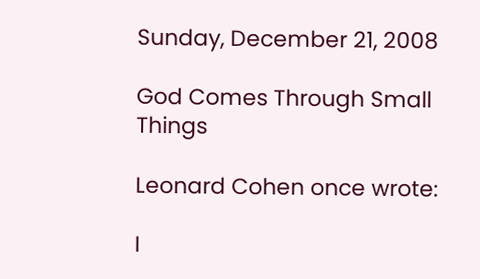Sunday, December 21, 2008

God Comes Through Small Things

Leonard Cohen once wrote:

I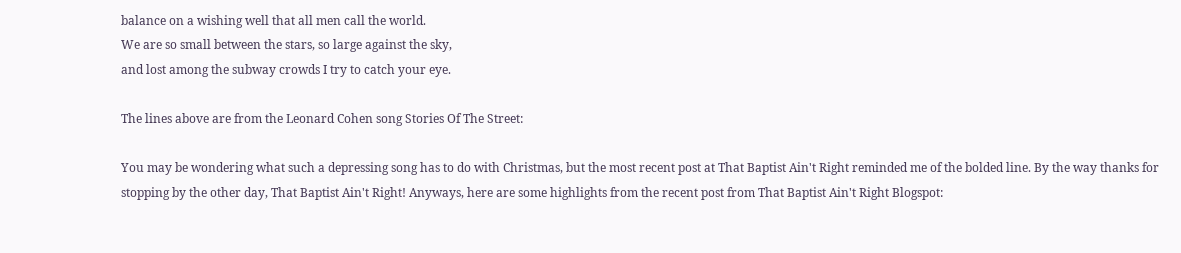balance on a wishing well that all men call the world.
We are so small between the stars, so large against the sky,
and lost among the subway crowds I try to catch your eye.

The lines above are from the Leonard Cohen song Stories Of The Street:

You may be wondering what such a depressing song has to do with Christmas, but the most recent post at That Baptist Ain't Right reminded me of the bolded line. By the way thanks for stopping by the other day, That Baptist Ain't Right! Anyways, here are some highlights from the recent post from That Baptist Ain't Right Blogspot: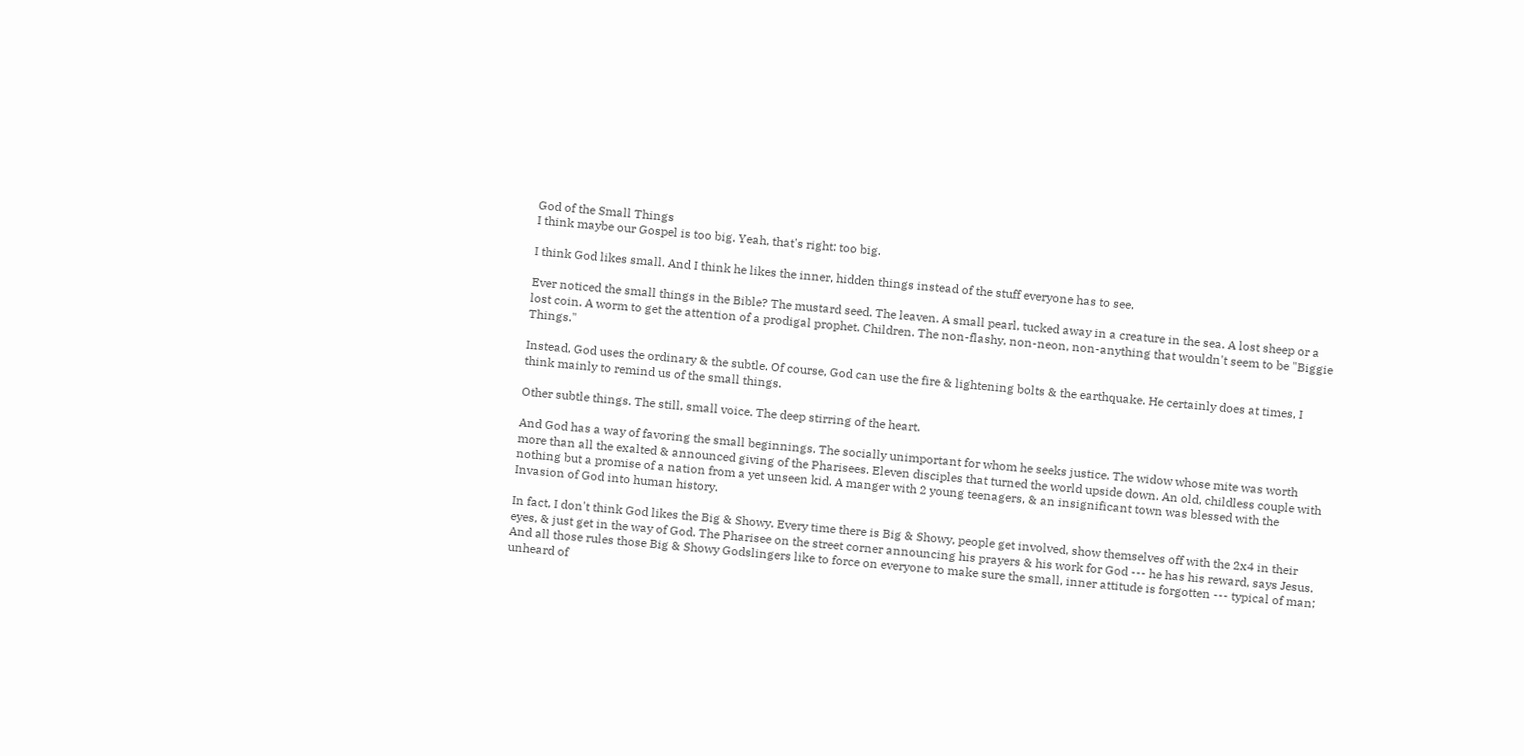God of the Small Things
I think maybe our Gospel is too big. Yeah, that's right: too big.

I think God likes small. And I think he likes the inner, hidden things instead of the stuff everyone has to see.

Ever noticed the small things in the Bible? The mustard seed. The leaven. A small pearl, tucked away in a creature in the sea. A lost sheep or a lost coin. A worm to get the attention of a prodigal prophet. Children. The non-flashy, non-neon, non-anything that wouldn't seem to be "Biggie Things."

Instead, God uses the ordinary & the subtle. Of course, God can use the fire & lightening bolts & the earthquake. He certainly does at times, I think mainly to remind us of the small things.

Other subtle things. The still, small voice. The deep stirring of the heart.

And God has a way of favoring the small beginnings. The socially unimportant for whom he seeks justice. The widow whose mite was worth more than all the exalted & announced giving of the Pharisees. Eleven disciples that turned the world upside down. An old, childless couple with nothing but a promise of a nation from a yet unseen kid. A manger with 2 young teenagers, & an insignificant town was blessed with the Invasion of God into human history.

In fact, I don't think God likes the Big & Showy. Every time there is Big & Showy, people get involved, show themselves off with the 2x4 in their eyes, & just get in the way of God. The Pharisee on the street corner announcing his prayers & his work for God --- he has his reward, says Jesus. And all those rules those Big & Showy Godslingers like to force on everyone to make sure the small, inner attitude is forgotten --- typical of man; unheard of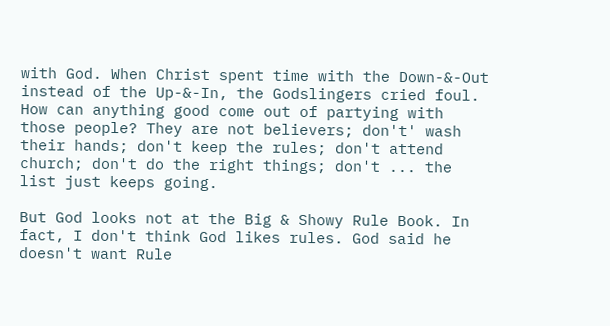with God. When Christ spent time with the Down-&-Out instead of the Up-&-In, the Godslingers cried foul. How can anything good come out of partying with those people? They are not believers; don't' wash their hands; don't keep the rules; don't attend church; don't do the right things; don't ... the list just keeps going.

But God looks not at the Big & Showy Rule Book. In fact, I don't think God likes rules. God said he doesn't want Rule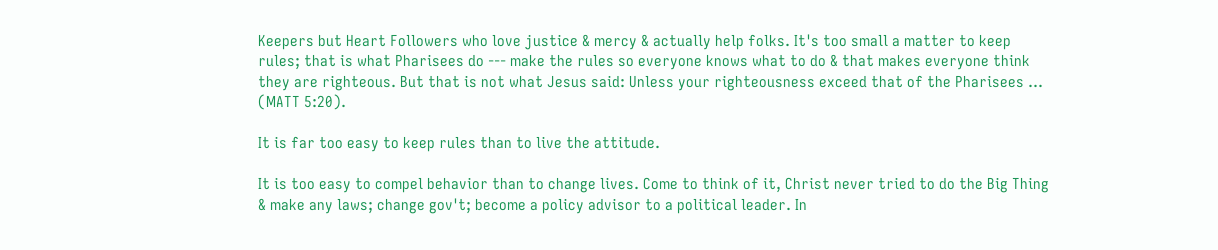Keepers but Heart Followers who love justice & mercy & actually help folks. It's too small a matter to keep rules; that is what Pharisees do --- make the rules so everyone knows what to do & that makes everyone think they are righteous. But that is not what Jesus said: Unless your righteousness exceed that of the Pharisees ... (MATT 5:20).

It is far too easy to keep rules than to live the attitude.

It is too easy to compel behavior than to change lives. Come to think of it, Christ never tried to do the Big Thing & make any laws; change gov't; become a policy advisor to a political leader. In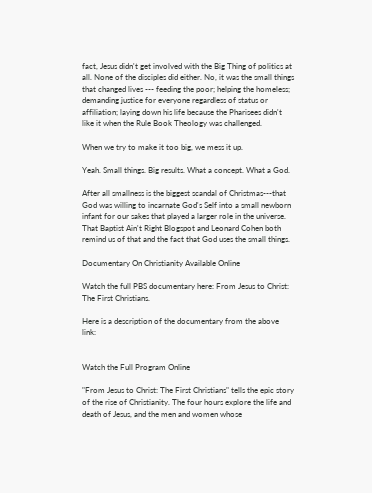fact, Jesus didn't get involved with the Big Thing of politics at all. None of the disciples did either. No, it was the small things that changed lives --- feeding the poor; helping the homeless; demanding justice for everyone regardless of status or affiliation; laying down his life because the Pharisees didn't like it when the Rule Book Theology was challenged.

When we try to make it too big, we mess it up.

Yeah. Small things. Big results. What a concept. What a God.

After all smallness is the biggest scandal of Christmas---that God was willing to incarnate God's Self into a small newborn infant for our sakes that played a larger role in the universe. That Baptist Ain't Right Blogspot and Leonard Cohen both remind us of that and the fact that God uses the small things.

Documentary On Christianity Available Online

Watch the full PBS documentary here: From Jesus to Christ: The First Christians.

Here is a description of the documentary from the above link:


Watch the Full Program Online

"From Jesus to Christ: The First Christians" tells the epic story of the rise of Christianity. The four hours explore the life and death of Jesus, and the men and women whose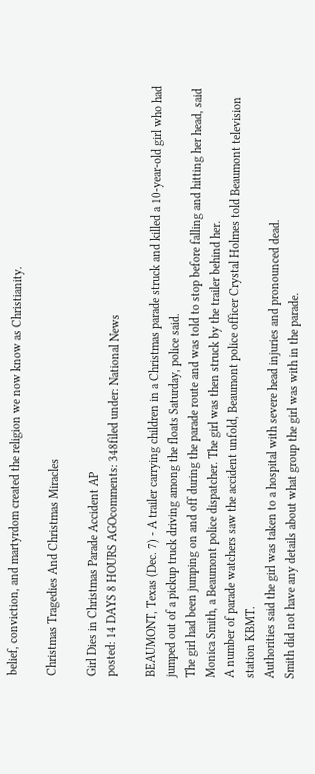belief, conviction, and martyrdom created the religion we now know as Christianity.

Christmas Tragedies And Christmas Miracles

Girl Dies in Christmas Parade Accident AP
posted: 14 DAYS 8 HOURS AGOcomments: 348filed under: National News

BEAUMONT, Texas (Dec. 7) - A trailer carrying children in a Christmas parade struck and killed a 10-year-old girl who had jumped out of a pickup truck driving among the floats Saturday, police said.
The girl had been jumping on and off during the parade route and was told to stop before falling and hitting her head, said Monica Smith, a Beaumont police dispatcher. The girl was then struck by the trailer behind her.
A number of parade watchers saw the accident unfold, Beaumont police officer Crystal Holmes told Beaumont television station KBMT.
Authorities said the girl was taken to a hospital with severe head injuries and pronounced dead.
Smith did not have any details about what group the girl was with in the parade.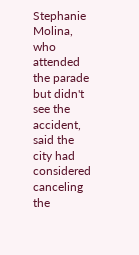Stephanie Molina, who attended the parade but didn't see the accident, said the city had considered canceling the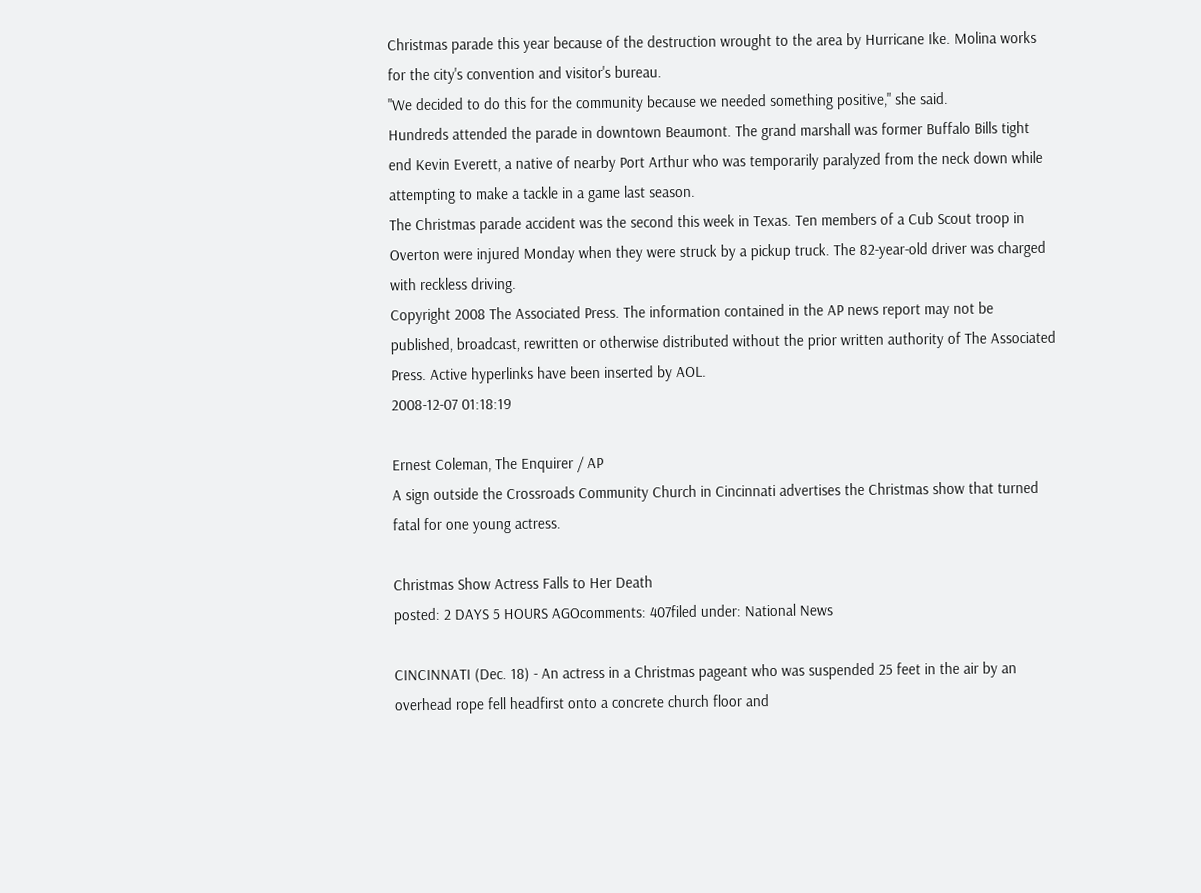Christmas parade this year because of the destruction wrought to the area by Hurricane Ike. Molina works for the city's convention and visitor's bureau.
"We decided to do this for the community because we needed something positive," she said.
Hundreds attended the parade in downtown Beaumont. The grand marshall was former Buffalo Bills tight end Kevin Everett, a native of nearby Port Arthur who was temporarily paralyzed from the neck down while attempting to make a tackle in a game last season.
The Christmas parade accident was the second this week in Texas. Ten members of a Cub Scout troop in Overton were injured Monday when they were struck by a pickup truck. The 82-year-old driver was charged with reckless driving.
Copyright 2008 The Associated Press. The information contained in the AP news report may not be published, broadcast, rewritten or otherwise distributed without the prior written authority of The Associated Press. Active hyperlinks have been inserted by AOL.
2008-12-07 01:18:19

Ernest Coleman, The Enquirer / AP
A sign outside the Crossroads Community Church in Cincinnati advertises the Christmas show that turned fatal for one young actress.

Christmas Show Actress Falls to Her Death
posted: 2 DAYS 5 HOURS AGOcomments: 407filed under: National News

CINCINNATI (Dec. 18) - An actress in a Christmas pageant who was suspended 25 feet in the air by an overhead rope fell headfirst onto a concrete church floor and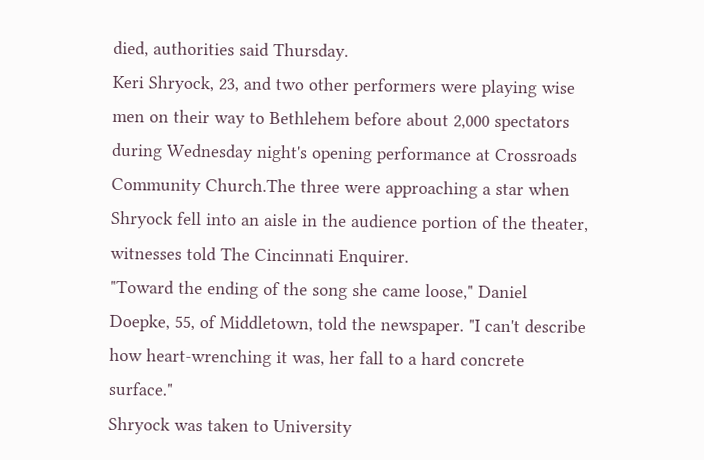died, authorities said Thursday.
Keri Shryock, 23, and two other performers were playing wise men on their way to Bethlehem before about 2,000 spectators during Wednesday night's opening performance at Crossroads Community Church.The three were approaching a star when Shryock fell into an aisle in the audience portion of the theater, witnesses told The Cincinnati Enquirer.
"Toward the ending of the song she came loose," Daniel Doepke, 55, of Middletown, told the newspaper. "I can't describe how heart-wrenching it was, her fall to a hard concrete surface."
Shryock was taken to University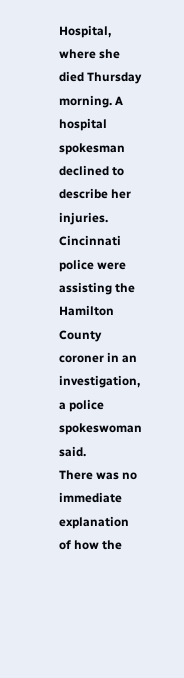Hospital, where she died Thursday morning. A hospital spokesman declined to describe her injuries.
Cincinnati police were assisting the Hamilton County coroner in an investigation, a police spokeswoman said.
There was no immediate explanation of how the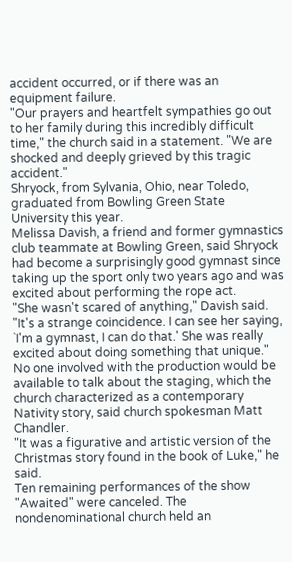accident occurred, or if there was an equipment failure.
"Our prayers and heartfelt sympathies go out to her family during this incredibly difficult time," the church said in a statement. "We are shocked and deeply grieved by this tragic accident."
Shryock, from Sylvania, Ohio, near Toledo, graduated from Bowling Green State University this year.
Melissa Davish, a friend and former gymnastics club teammate at Bowling Green, said Shryock had become a surprisingly good gymnast since taking up the sport only two years ago and was excited about performing the rope act.
"She wasn't scared of anything," Davish said. "It's a strange coincidence. I can see her saying, `I'm a gymnast, I can do that.' She was really excited about doing something that unique."
No one involved with the production would be available to talk about the staging, which the church characterized as a contemporary Nativity story, said church spokesman Matt Chandler.
"It was a figurative and artistic version of the Christmas story found in the book of Luke," he said.
Ten remaining performances of the show "Awaited" were canceled. The nondenominational church held an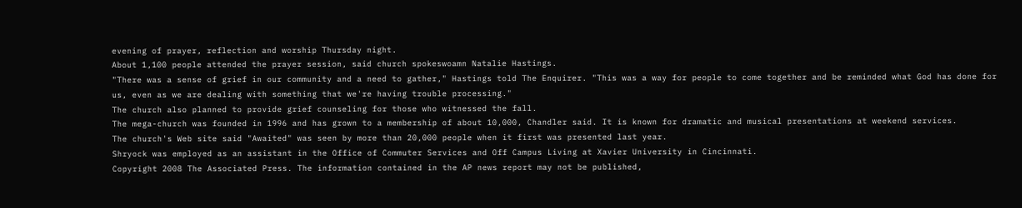evening of prayer, reflection and worship Thursday night.
About 1,100 people attended the prayer session, said church spokeswoamn Natalie Hastings.
"There was a sense of grief in our community and a need to gather," Hastings told The Enquirer. "This was a way for people to come together and be reminded what God has done for us, even as we are dealing with something that we're having trouble processing."
The church also planned to provide grief counseling for those who witnessed the fall.
The mega-church was founded in 1996 and has grown to a membership of about 10,000, Chandler said. It is known for dramatic and musical presentations at weekend services.
The church's Web site said "Awaited" was seen by more than 20,000 people when it first was presented last year.
Shryock was employed as an assistant in the Office of Commuter Services and Off Campus Living at Xavier University in Cincinnati.
Copyright 2008 The Associated Press. The information contained in the AP news report may not be published,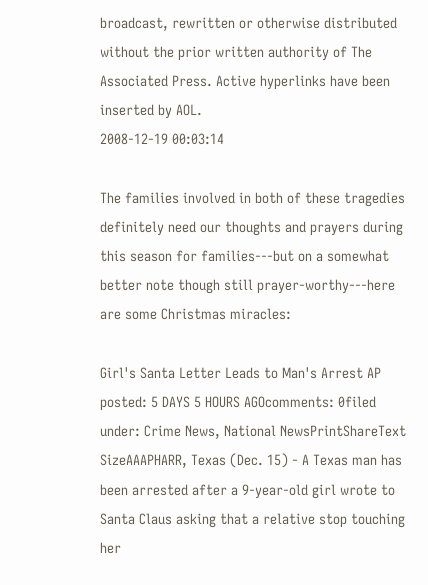broadcast, rewritten or otherwise distributed without the prior written authority of The Associated Press. Active hyperlinks have been inserted by AOL.
2008-12-19 00:03:14

The families involved in both of these tragedies definitely need our thoughts and prayers during this season for families---but on a somewhat better note though still prayer-worthy---here are some Christmas miracles:

Girl's Santa Letter Leads to Man's Arrest AP
posted: 5 DAYS 5 HOURS AGOcomments: 0filed under: Crime News, National NewsPrintShareText SizeAAAPHARR, Texas (Dec. 15) - A Texas man has been arrested after a 9-year-old girl wrote to Santa Claus asking that a relative stop touching her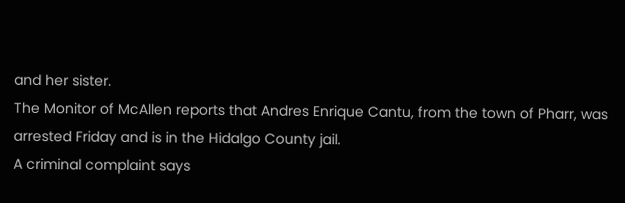and her sister.
The Monitor of McAllen reports that Andres Enrique Cantu, from the town of Pharr, was arrested Friday and is in the Hidalgo County jail.
A criminal complaint says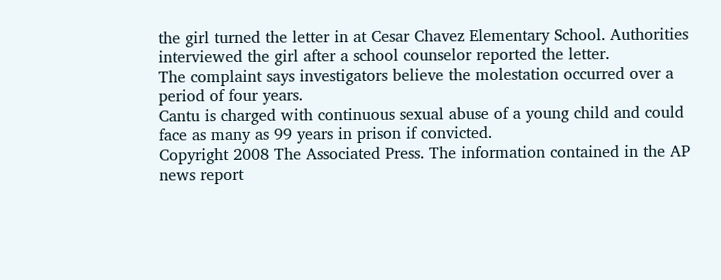the girl turned the letter in at Cesar Chavez Elementary School. Authorities interviewed the girl after a school counselor reported the letter.
The complaint says investigators believe the molestation occurred over a period of four years.
Cantu is charged with continuous sexual abuse of a young child and could face as many as 99 years in prison if convicted.
Copyright 2008 The Associated Press. The information contained in the AP news report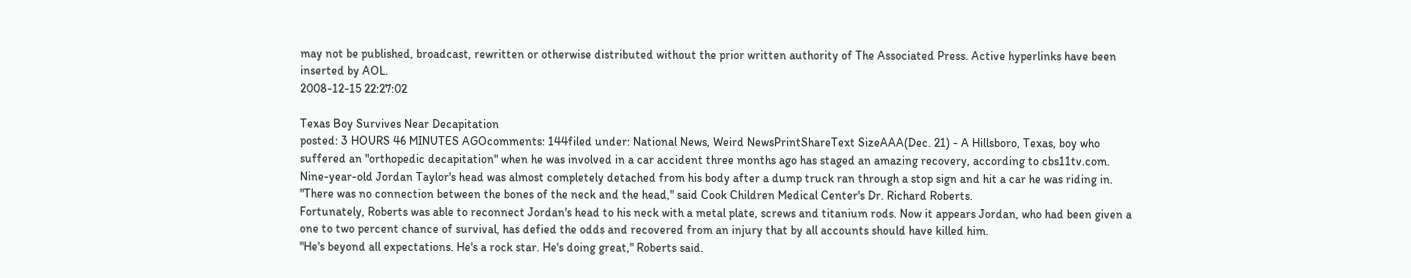may not be published, broadcast, rewritten or otherwise distributed without the prior written authority of The Associated Press. Active hyperlinks have been inserted by AOL.
2008-12-15 22:27:02

Texas Boy Survives Near Decapitation
posted: 3 HOURS 46 MINUTES AGOcomments: 144filed under: National News, Weird NewsPrintShareText SizeAAA(Dec. 21) - A Hillsboro, Texas, boy who suffered an "orthopedic decapitation" when he was involved in a car accident three months ago has staged an amazing recovery, according to cbs11tv.com.
Nine-year-old Jordan Taylor's head was almost completely detached from his body after a dump truck ran through a stop sign and hit a car he was riding in. "There was no connection between the bones of the neck and the head," said Cook Children Medical Center's Dr. Richard Roberts.
Fortunately, Roberts was able to reconnect Jordan's head to his neck with a metal plate, screws and titanium rods. Now it appears Jordan, who had been given a one to two percent chance of survival, has defied the odds and recovered from an injury that by all accounts should have killed him.
"He's beyond all expectations. He's a rock star. He's doing great," Roberts said.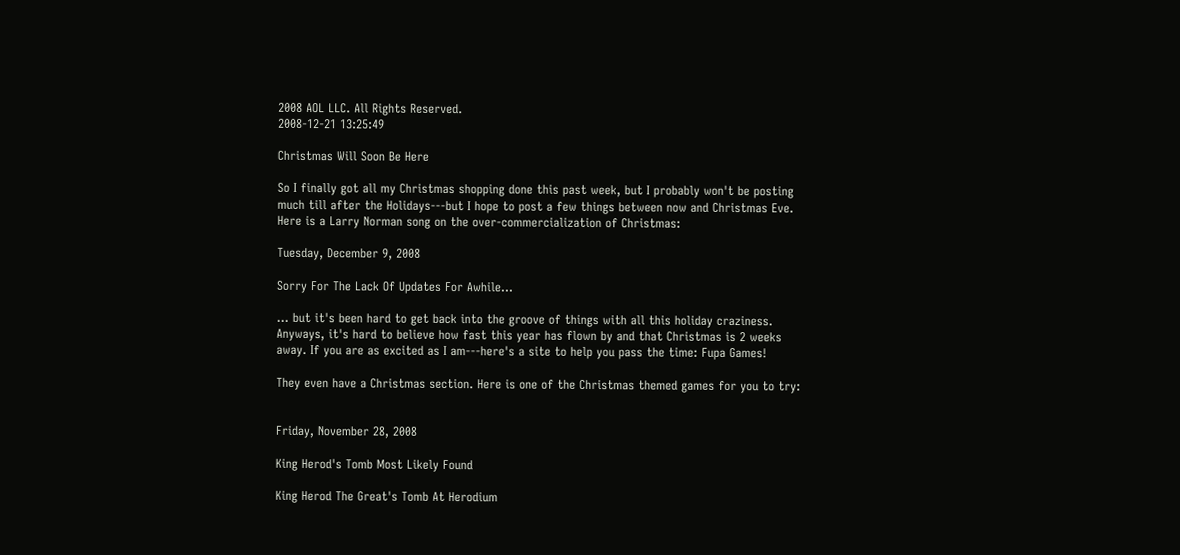2008 AOL LLC. All Rights Reserved.
2008-12-21 13:25:49

Christmas Will Soon Be Here

So I finally got all my Christmas shopping done this past week, but I probably won't be posting much till after the Holidays---but I hope to post a few things between now and Christmas Eve. Here is a Larry Norman song on the over-commercialization of Christmas:

Tuesday, December 9, 2008

Sorry For The Lack Of Updates For Awhile...

... but it's been hard to get back into the groove of things with all this holiday craziness. Anyways, it's hard to believe how fast this year has flown by and that Christmas is 2 weeks away. If you are as excited as I am---here's a site to help you pass the time: Fupa Games!

They even have a Christmas section. Here is one of the Christmas themed games for you to try:


Friday, November 28, 2008

King Herod's Tomb Most Likely Found

King Herod The Great's Tomb At Herodium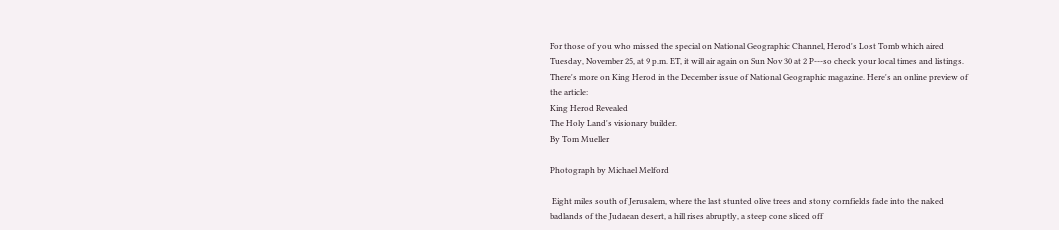For those of you who missed the special on National Geographic Channel, Herod's Lost Tomb which aired Tuesday, November 25, at 9 p.m. ET, it will air again on Sun Nov 30 at 2 P---so check your local times and listings. There's more on King Herod in the December issue of National Geographic magazine. Here's an online preview of the article:
King Herod Revealed
The Holy Land's visionary builder.
By Tom Mueller

Photograph by Michael Melford

 Eight miles south of Jerusalem, where the last stunted olive trees and stony cornfields fade into the naked badlands of the Judaean desert, a hill rises abruptly, a steep cone sliced off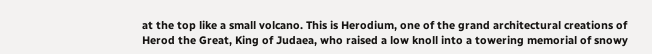at the top like a small volcano. This is Herodium, one of the grand architectural creations of Herod the Great, King of Judaea, who raised a low knoll into a towering memorial of snowy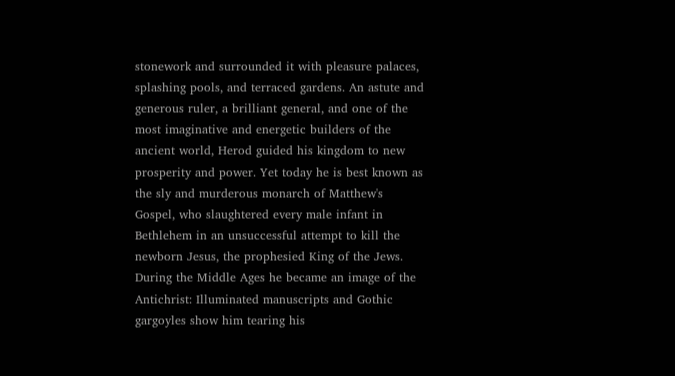stonework and surrounded it with pleasure palaces, splashing pools, and terraced gardens. An astute and generous ruler, a brilliant general, and one of the most imaginative and energetic builders of the ancient world, Herod guided his kingdom to new prosperity and power. Yet today he is best known as the sly and murderous monarch of Matthew's Gospel, who slaughtered every male infant in Bethlehem in an unsuccessful attempt to kill the newborn Jesus, the prophesied King of the Jews. During the Middle Ages he became an image of the Antichrist: Illuminated manuscripts and Gothic gargoyles show him tearing his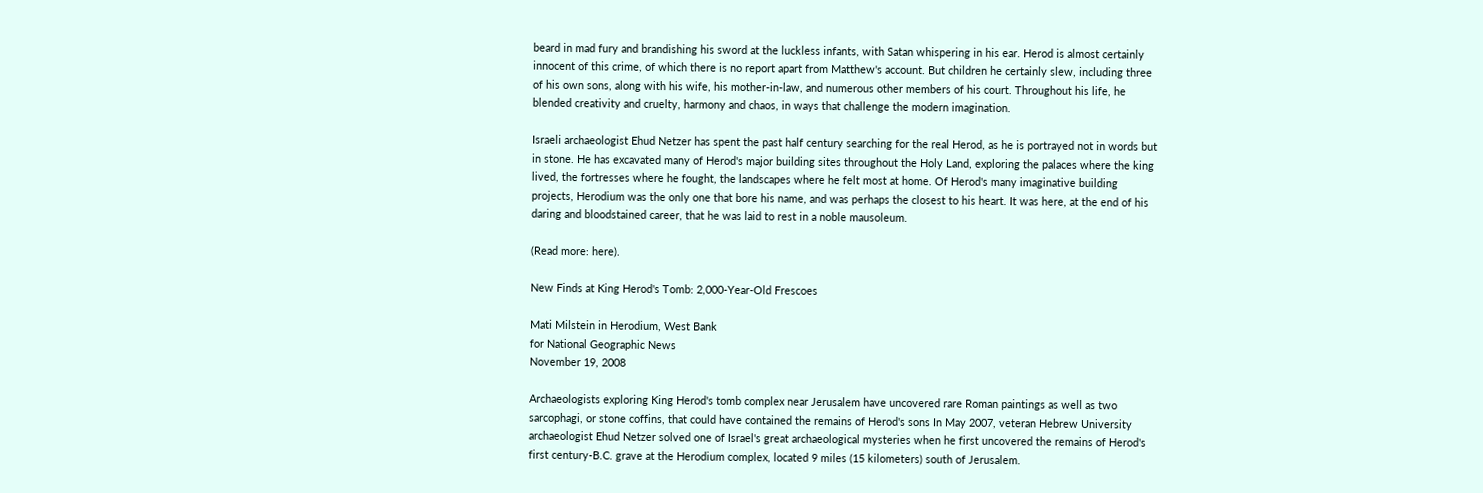beard in mad fury and brandishing his sword at the luckless infants, with Satan whispering in his ear. Herod is almost certainly innocent of this crime, of which there is no report apart from Matthew's account. But children he certainly slew, including three of his own sons, along with his wife, his mother-in-law, and numerous other members of his court. Throughout his life, he blended creativity and cruelty, harmony and chaos, in ways that challenge the modern imagination.

Israeli archaeologist Ehud Netzer has spent the past half century searching for the real Herod, as he is portrayed not in words but in stone. He has excavated many of Herod's major building sites throughout the Holy Land, exploring the palaces where the king lived, the fortresses where he fought, the landscapes where he felt most at home. Of Herod's many imaginative building projects, Herodium was the only one that bore his name, and was perhaps the closest to his heart. It was here, at the end of his daring and bloodstained career, that he was laid to rest in a noble mausoleum.

(Read more: here).

New Finds at King Herod's Tomb: 2,000-Year-Old Frescoes

Mati Milstein in Herodium, West Bank
for National Geographic News
November 19, 2008

Archaeologists exploring King Herod's tomb complex near Jerusalem have uncovered rare Roman paintings as well as two sarcophagi, or stone coffins, that could have contained the remains of Herod's sons In May 2007, veteran Hebrew University archaeologist Ehud Netzer solved one of Israel's great archaeological mysteries when he first uncovered the remains of Herod's first century-B.C. grave at the Herodium complex, located 9 miles (15 kilometers) south of Jerusalem.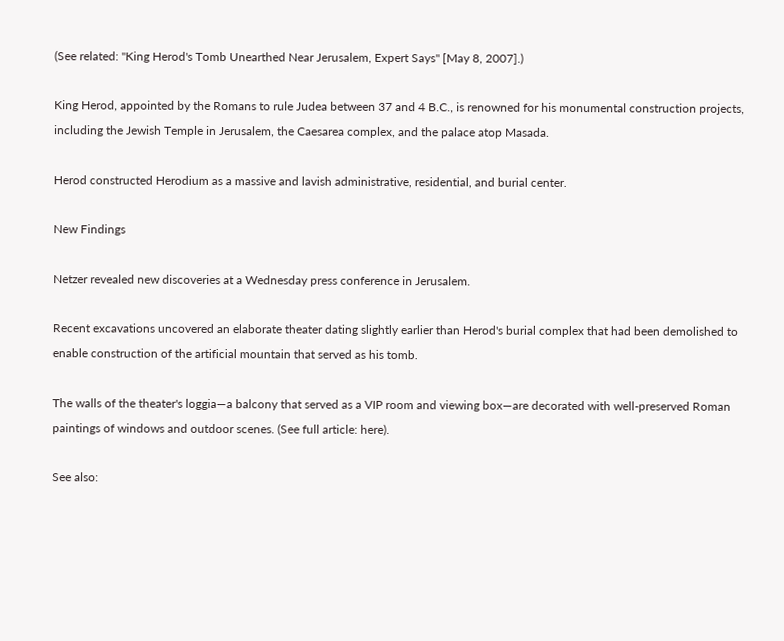(See related: "King Herod's Tomb Unearthed Near Jerusalem, Expert Says" [May 8, 2007].)

King Herod, appointed by the Romans to rule Judea between 37 and 4 B.C., is renowned for his monumental construction projects, including the Jewish Temple in Jerusalem, the Caesarea complex, and the palace atop Masada.

Herod constructed Herodium as a massive and lavish administrative, residential, and burial center.

New Findings

Netzer revealed new discoveries at a Wednesday press conference in Jerusalem.

Recent excavations uncovered an elaborate theater dating slightly earlier than Herod's burial complex that had been demolished to enable construction of the artificial mountain that served as his tomb.

The walls of the theater's loggia—a balcony that served as a VIP room and viewing box—are decorated with well-preserved Roman paintings of windows and outdoor scenes. (See full article: here).

See also: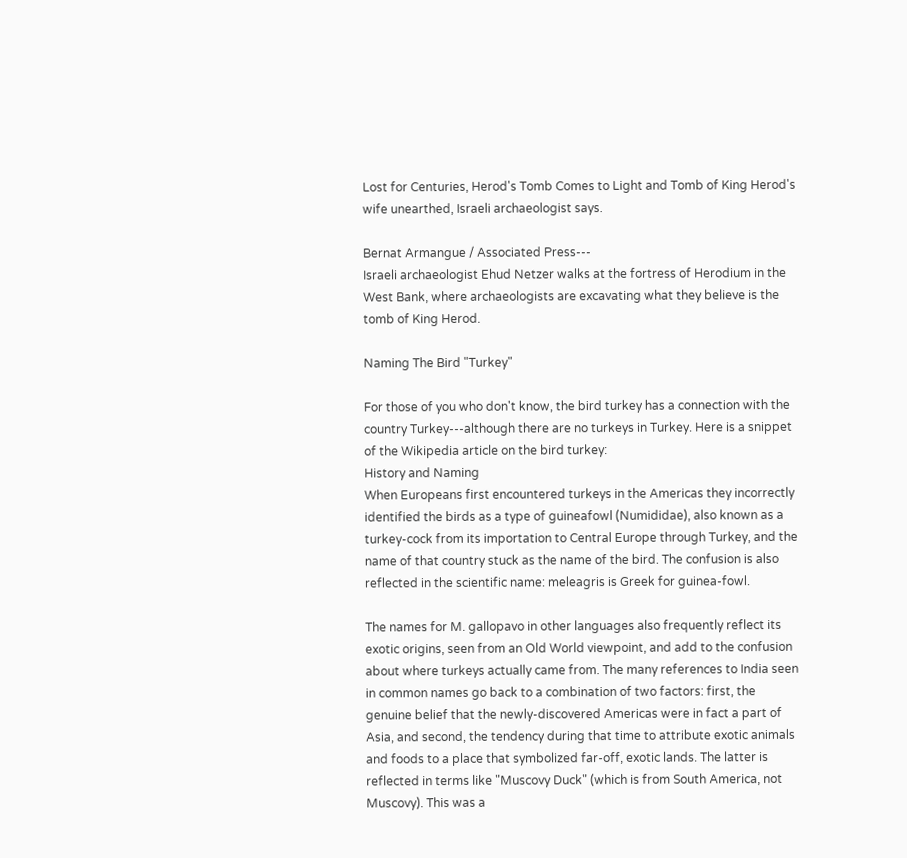Lost for Centuries, Herod's Tomb Comes to Light and Tomb of King Herod's wife unearthed, Israeli archaeologist says.

Bernat Armangue / Associated Press---
Israeli archaeologist Ehud Netzer walks at the fortress of Herodium in the West Bank, where archaeologists are excavating what they believe is the tomb of King Herod.

Naming The Bird "Turkey"

For those of you who don't know, the bird turkey has a connection with the country Turkey---although there are no turkeys in Turkey. Here is a snippet of the Wikipedia article on the bird turkey:
History and Naming
When Europeans first encountered turkeys in the Americas they incorrectly identified the birds as a type of guineafowl (Numididae), also known as a turkey-cock from its importation to Central Europe through Turkey, and the name of that country stuck as the name of the bird. The confusion is also reflected in the scientific name: meleagris is Greek for guinea-fowl.

The names for M. gallopavo in other languages also frequently reflect its exotic origins, seen from an Old World viewpoint, and add to the confusion about where turkeys actually came from. The many references to India seen in common names go back to a combination of two factors: first, the genuine belief that the newly-discovered Americas were in fact a part of Asia, and second, the tendency during that time to attribute exotic animals and foods to a place that symbolized far-off, exotic lands. The latter is reflected in terms like "Muscovy Duck" (which is from South America, not Muscovy). This was a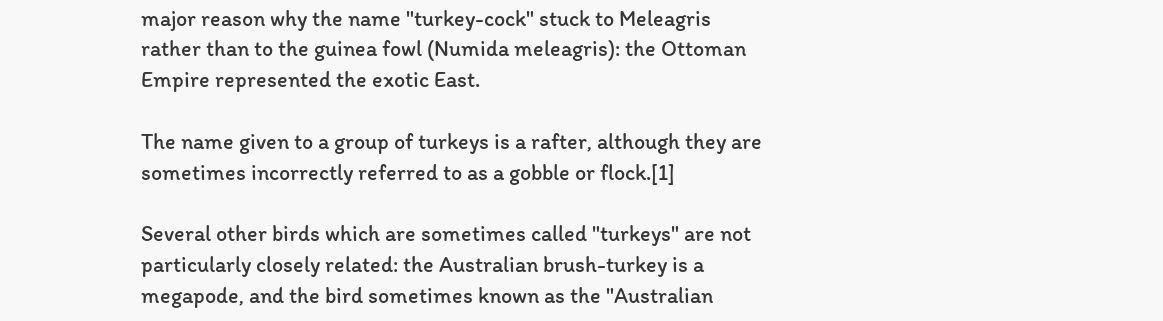major reason why the name "turkey-cock" stuck to Meleagris rather than to the guinea fowl (Numida meleagris): the Ottoman Empire represented the exotic East.

The name given to a group of turkeys is a rafter, although they are sometimes incorrectly referred to as a gobble or flock.[1]

Several other birds which are sometimes called "turkeys" are not particularly closely related: the Australian brush-turkey is a megapode, and the bird sometimes known as the "Australian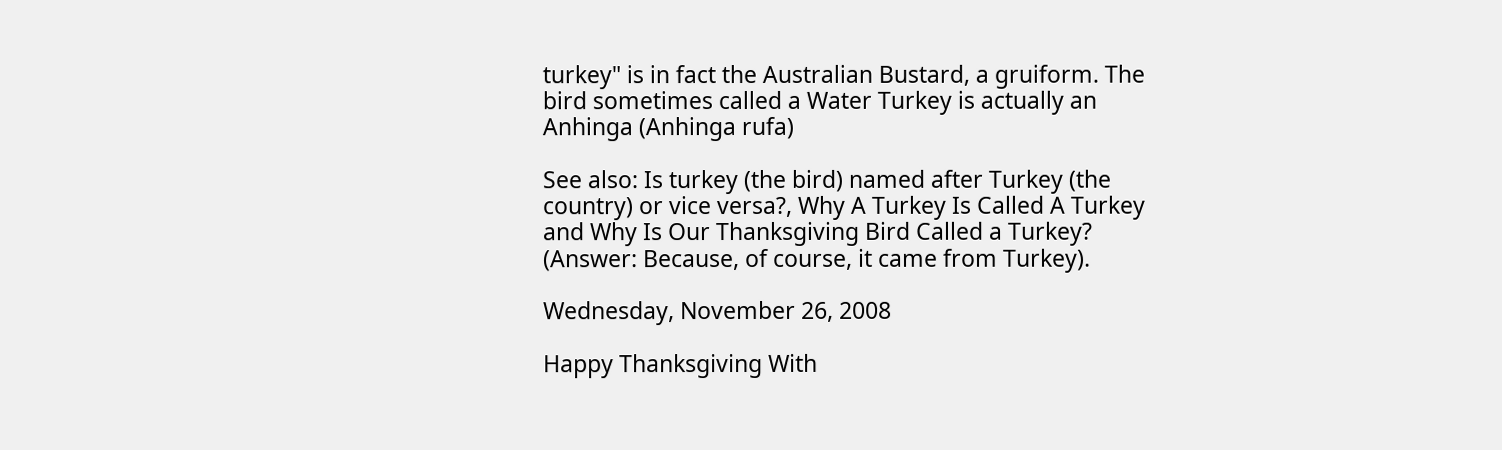turkey" is in fact the Australian Bustard, a gruiform. The bird sometimes called a Water Turkey is actually an Anhinga (Anhinga rufa)

See also: Is turkey (the bird) named after Turkey (the country) or vice versa?, Why A Turkey Is Called A Turkey and Why Is Our Thanksgiving Bird Called a Turkey? (Answer: Because, of course, it came from Turkey).

Wednesday, November 26, 2008

Happy Thanksgiving With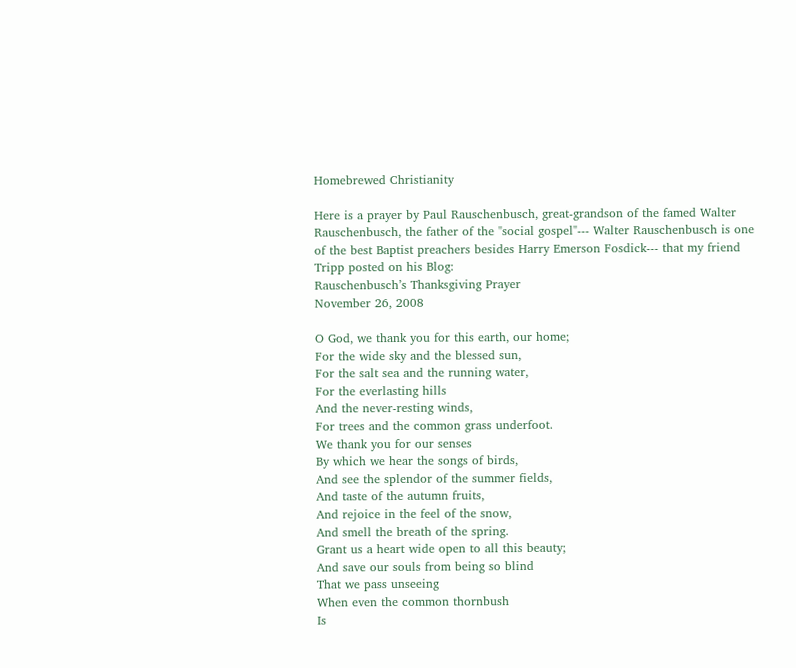Homebrewed Christianity

Here is a prayer by Paul Rauschenbusch, great-grandson of the famed Walter Rauschenbusch, the father of the "social gospel"--- Walter Rauschenbusch is one of the best Baptist preachers besides Harry Emerson Fosdick--- that my friend Tripp posted on his Blog:
Rauschenbusch’s Thanksgiving Prayer
November 26, 2008

O God, we thank you for this earth, our home;
For the wide sky and the blessed sun,
For the salt sea and the running water,
For the everlasting hills
And the never-resting winds,
For trees and the common grass underfoot.
We thank you for our senses
By which we hear the songs of birds,
And see the splendor of the summer fields,
And taste of the autumn fruits,
And rejoice in the feel of the snow,
And smell the breath of the spring.
Grant us a heart wide open to all this beauty;
And save our souls from being so blind
That we pass unseeing
When even the common thornbush
Is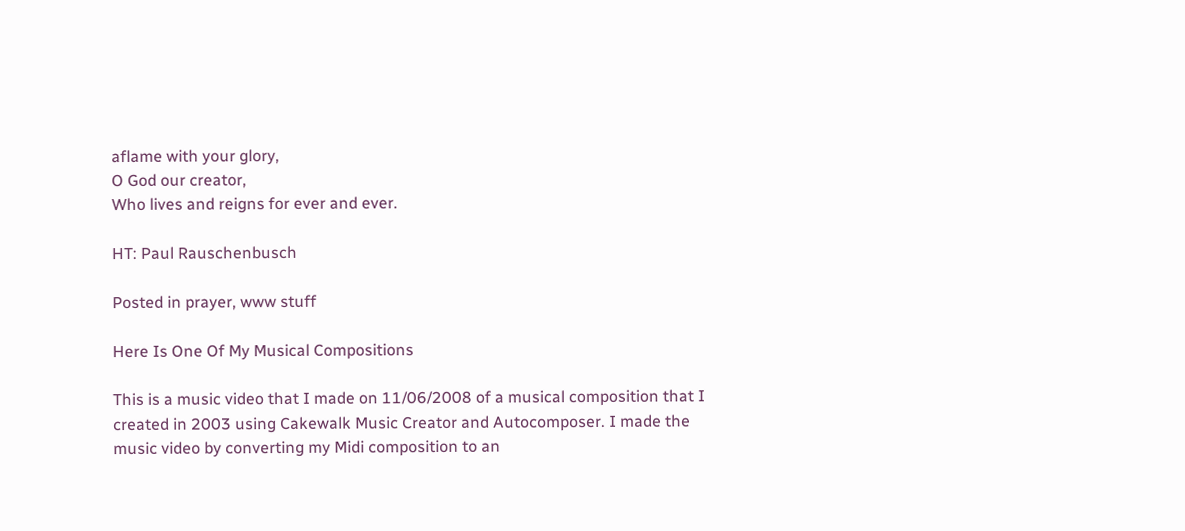aflame with your glory,
O God our creator,
Who lives and reigns for ever and ever.

HT: Paul Rauschenbusch

Posted in prayer, www stuff

Here Is One Of My Musical Compositions

This is a music video that I made on 11/06/2008 of a musical composition that I created in 2003 using Cakewalk Music Creator and Autocomposer. I made the music video by converting my Midi composition to an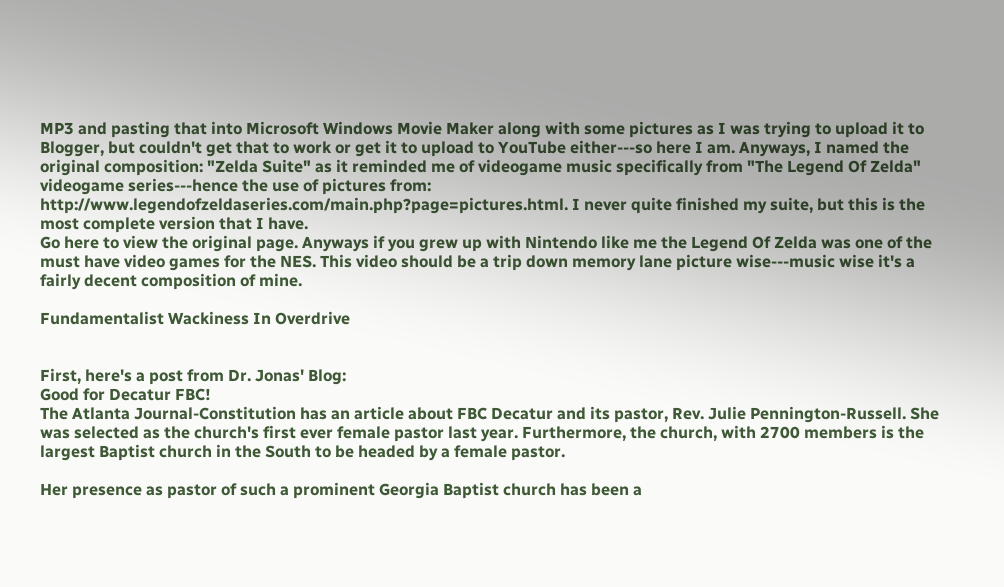MP3 and pasting that into Microsoft Windows Movie Maker along with some pictures as I was trying to upload it to Blogger, but couldn't get that to work or get it to upload to YouTube either---so here I am. Anyways, I named the original composition: "Zelda Suite" as it reminded me of videogame music specifically from "The Legend Of Zelda" videogame series---hence the use of pictures from: http://www.legendofzeldaseries.com/main.php?page=pictures.html. I never quite finished my suite, but this is the most complete version that I have.
Go here to view the original page. Anyways if you grew up with Nintendo like me the Legend Of Zelda was one of the must have video games for the NES. This video should be a trip down memory lane picture wise---music wise it's a fairly decent composition of mine.

Fundamentalist Wackiness In Overdrive


First, here's a post from Dr. Jonas' Blog:
Good for Decatur FBC!
The Atlanta Journal-Constitution has an article about FBC Decatur and its pastor, Rev. Julie Pennington-Russell. She was selected as the church's first ever female pastor last year. Furthermore, the church, with 2700 members is the largest Baptist church in the South to be headed by a female pastor.

Her presence as pastor of such a prominent Georgia Baptist church has been a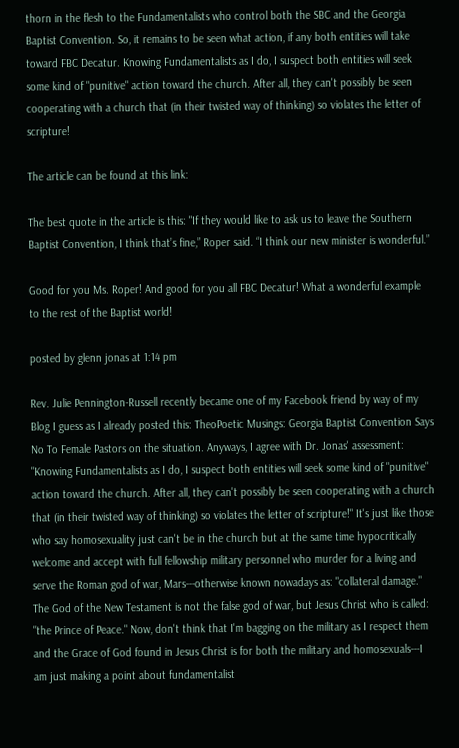thorn in the flesh to the Fundamentalists who control both the SBC and the Georgia Baptist Convention. So, it remains to be seen what action, if any both entities will take toward FBC Decatur. Knowing Fundamentalists as I do, I suspect both entities will seek some kind of "punitive" action toward the church. After all, they can't possibly be seen cooperating with a church that (in their twisted way of thinking) so violates the letter of scripture!

The article can be found at this link:

The best quote in the article is this: "If they would like to ask us to leave the Southern Baptist Convention, I think that’s fine,” Roper said. “I think our new minister is wonderful.”

Good for you Ms. Roper! And good for you all FBC Decatur! What a wonderful example to the rest of the Baptist world!

posted by glenn jonas at 1:14 pm

Rev. Julie Pennington-Russell recently became one of my Facebook friend by way of my Blog I guess as I already posted this: TheoPoetic Musings: Georgia Baptist Convention Says No To Female Pastors on the situation. Anyways, I agree with Dr. Jonas' assessment: "Knowing Fundamentalists as I do, I suspect both entities will seek some kind of "punitive" action toward the church. After all, they can't possibly be seen cooperating with a church that (in their twisted way of thinking) so violates the letter of scripture!" It's just like those who say homosexuality just can't be in the church but at the same time hypocritically welcome and accept with full fellowship military personnel who murder for a living and serve the Roman god of war, Mars---otherwise known nowadays as: "collateral damage." The God of the New Testament is not the false god of war, but Jesus Christ who is called: "the Prince of Peace." Now, don't think that I'm bagging on the military as I respect them and the Grace of God found in Jesus Christ is for both the military and homosexuals---I am just making a point about fundamentalist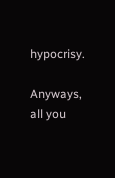hypocrisy.

Anyways, all you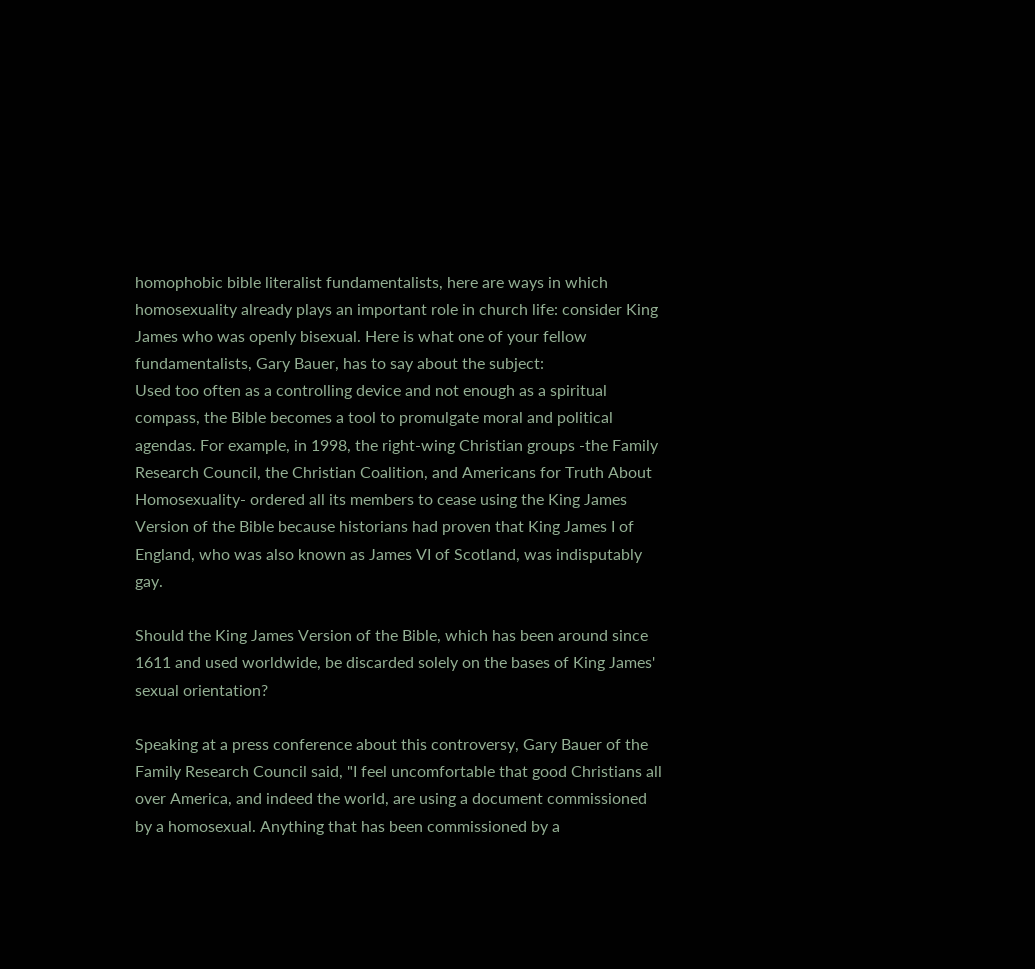homophobic bible literalist fundamentalists, here are ways in which homosexuality already plays an important role in church life: consider King James who was openly bisexual. Here is what one of your fellow fundamentalists, Gary Bauer, has to say about the subject:
Used too often as a controlling device and not enough as a spiritual compass, the Bible becomes a tool to promulgate moral and political agendas. For example, in 1998, the right-wing Christian groups -the Family Research Council, the Christian Coalition, and Americans for Truth About Homosexuality- ordered all its members to cease using the King James Version of the Bible because historians had proven that King James I of England, who was also known as James VI of Scotland, was indisputably gay.

Should the King James Version of the Bible, which has been around since 1611 and used worldwide, be discarded solely on the bases of King James' sexual orientation?

Speaking at a press conference about this controversy, Gary Bauer of the Family Research Council said, "I feel uncomfortable that good Christians all over America, and indeed the world, are using a document commissioned by a homosexual. Anything that has been commissioned by a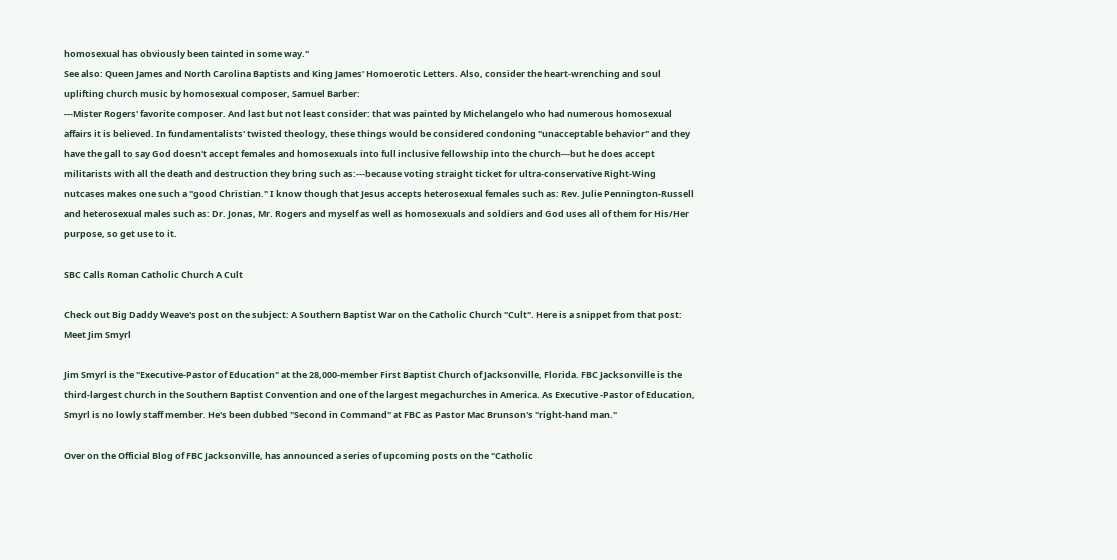homosexual has obviously been tainted in some way."
See also: Queen James and North Carolina Baptists and King James' Homoerotic Letters. Also, consider the heart-wrenching and soul uplifting church music by homosexual composer, Samuel Barber:
---Mister Rogers' favorite composer. And last but not least consider: that was painted by Michelangelo who had numerous homosexual affairs it is believed. In fundamentalists' twisted theology, these things would be considered condoning "unacceptable behavior" and they have the gall to say God doesn't accept females and homosexuals into full inclusive fellowship into the church---but he does accept militarists with all the death and destruction they bring such as:---because voting straight ticket for ultra-conservative Right-Wing nutcases makes one such a "good Christian." I know though that Jesus accepts heterosexual females such as: Rev. Julie Pennington-Russell and heterosexual males such as: Dr. Jonas, Mr. Rogers and myself as well as homosexuals and soldiers and God uses all of them for His/Her purpose, so get use to it.

SBC Calls Roman Catholic Church A Cult

Check out Big Daddy Weave's post on the subject: A Southern Baptist War on the Catholic Church "Cult". Here is a snippet from that post:
Meet Jim Smyrl

Jim Smyrl is the "Executive-Pastor of Education" at the 28,000-member First Baptist Church of Jacksonville, Florida. FBC Jacksonville is the third-largest church in the Southern Baptist Convention and one of the largest megachurches in America. As Executive -Pastor of Education, Smyrl is no lowly staff member. He's been dubbed "Second in Command" at FBC as Pastor Mac Brunson's "right-hand man."

Over on the Official Blog of FBC Jacksonville, has announced a series of upcoming posts on the "Catholic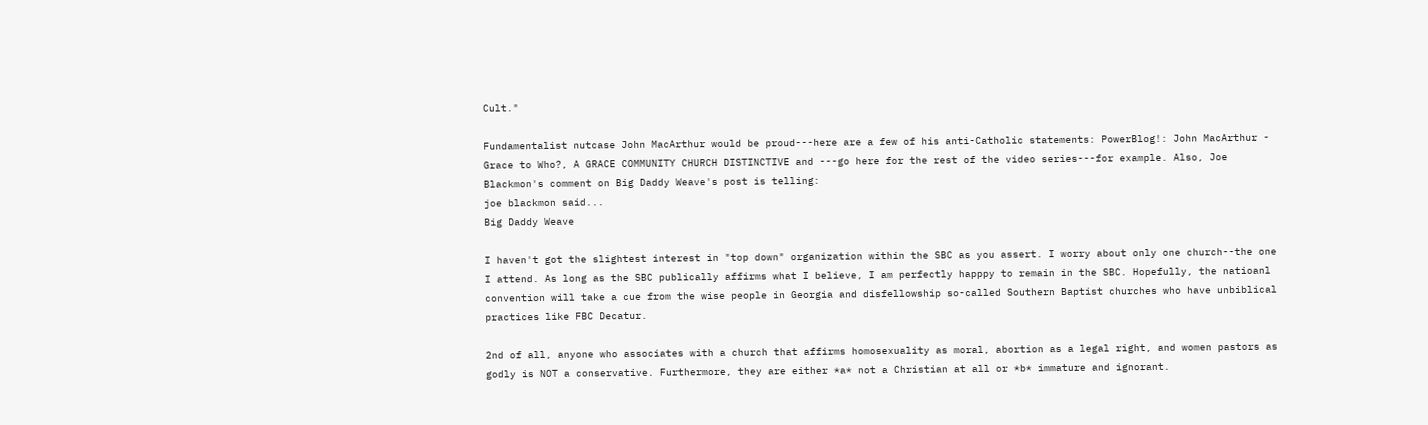Cult."

Fundamentalist nutcase John MacArthur would be proud---here are a few of his anti-Catholic statements: PowerBlog!: John MacArthur - Grace to Who?, A GRACE COMMUNITY CHURCH DISTINCTIVE and ---go here for the rest of the video series---for example. Also, Joe Blackmon's comment on Big Daddy Weave's post is telling:
joe blackmon said...
Big Daddy Weave

I haven't got the slightest interest in "top down" organization within the SBC as you assert. I worry about only one church--the one I attend. As long as the SBC publically affirms what I believe, I am perfectly happpy to remain in the SBC. Hopefully, the natioanl convention will take a cue from the wise people in Georgia and disfellowship so-called Southern Baptist churches who have unbiblical practices like FBC Decatur.

2nd of all, anyone who associates with a church that affirms homosexuality as moral, abortion as a legal right, and women pastors as godly is NOT a conservative. Furthermore, they are either *a* not a Christian at all or *b* immature and ignorant.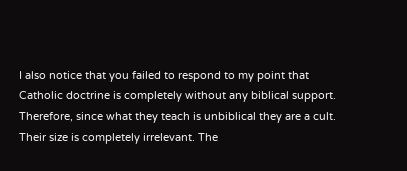I also notice that you failed to respond to my point that Catholic doctrine is completely without any biblical support. Therefore, since what they teach is unbiblical they are a cult. Their size is completely irrelevant. The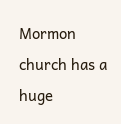Mormon church has a huge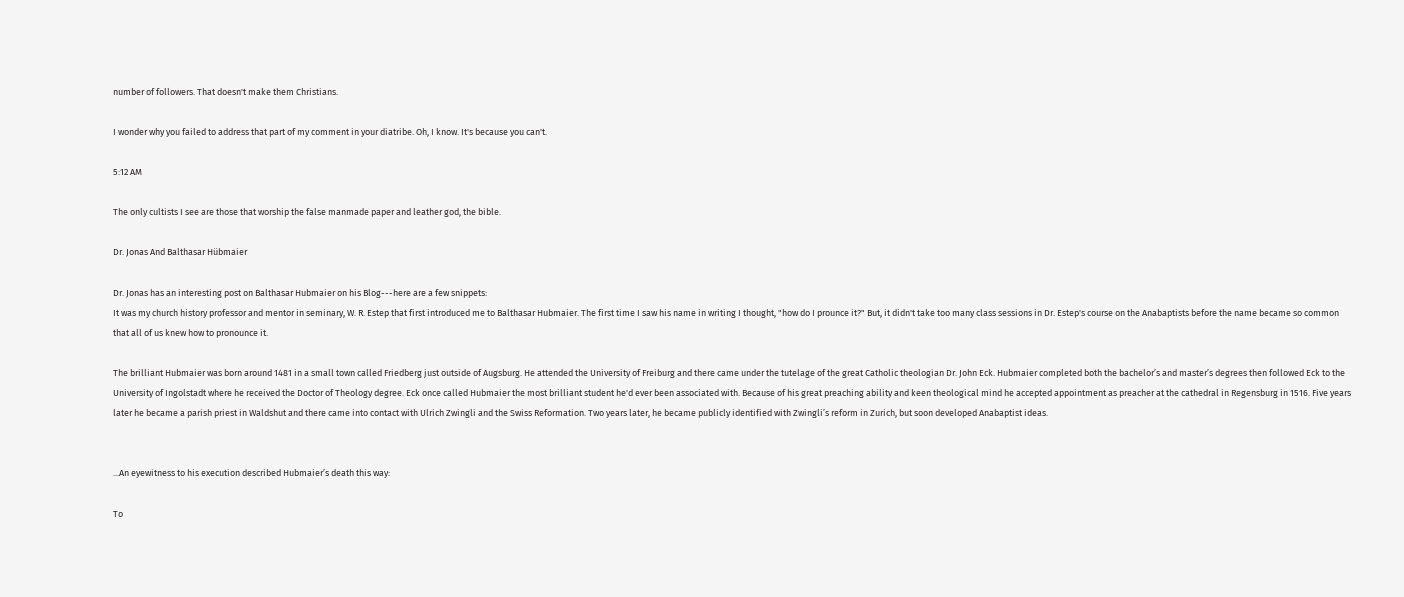number of followers. That doesn't make them Christians.

I wonder why you failed to address that part of my comment in your diatribe. Oh, I know. It's because you can't.

5:12 AM

The only cultists I see are those that worship the false manmade paper and leather god, the bible.

Dr. Jonas And Balthasar Hübmaier

Dr. Jonas has an interesting post on Balthasar Hubmaier on his Blog---here are a few snippets:
It was my church history professor and mentor in seminary, W. R. Estep that first introduced me to Balthasar Hubmaier. The first time I saw his name in writing I thought, "how do I prounce it?" But, it didn't take too many class sessions in Dr. Estep's course on the Anabaptists before the name became so common that all of us knew how to pronounce it.

The brilliant Hubmaier was born around 1481 in a small town called Friedberg just outside of Augsburg. He attended the University of Freiburg and there came under the tutelage of the great Catholic theologian Dr. John Eck. Hubmaier completed both the bachelor’s and master’s degrees then followed Eck to the University of Ingolstadt where he received the Doctor of Theology degree. Eck once called Hubmaier the most brilliant student he'd ever been associated with. Because of his great preaching ability and keen theological mind he accepted appointment as preacher at the cathedral in Regensburg in 1516. Five years later he became a parish priest in Waldshut and there came into contact with Ulrich Zwingli and the Swiss Reformation. Two years later, he became publicly identified with Zwingli’s reform in Zurich, but soon developed Anabaptist ideas.


...An eyewitness to his execution described Hubmaier’s death this way:

To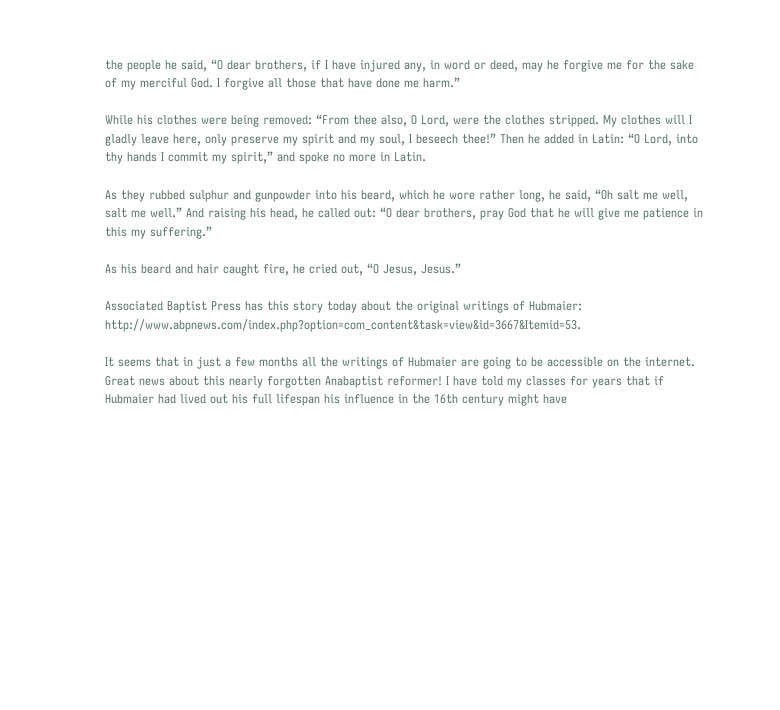the people he said, “O dear brothers, if I have injured any, in word or deed, may he forgive me for the sake of my merciful God. I forgive all those that have done me harm.”

While his clothes were being removed: “From thee also, O Lord, were the clothes stripped. My clothes will I gladly leave here, only preserve my spirit and my soul, I beseech thee!” Then he added in Latin: “O Lord, into thy hands I commit my spirit,” and spoke no more in Latin.

As they rubbed sulphur and gunpowder into his beard, which he wore rather long, he said, “Oh salt me well, salt me well.” And raising his head, he called out: “O dear brothers, pray God that he will give me patience in this my suffering.”

As his beard and hair caught fire, he cried out, “O Jesus, Jesus.”

Associated Baptist Press has this story today about the original writings of Hubmaier: http://www.abpnews.com/index.php?option=com_content&task=view&id=3667&Itemid=53.

It seems that in just a few months all the writings of Hubmaier are going to be accessible on the internet. Great news about this nearly forgotten Anabaptist reformer! I have told my classes for years that if Hubmaier had lived out his full lifespan his influence in the 16th century might have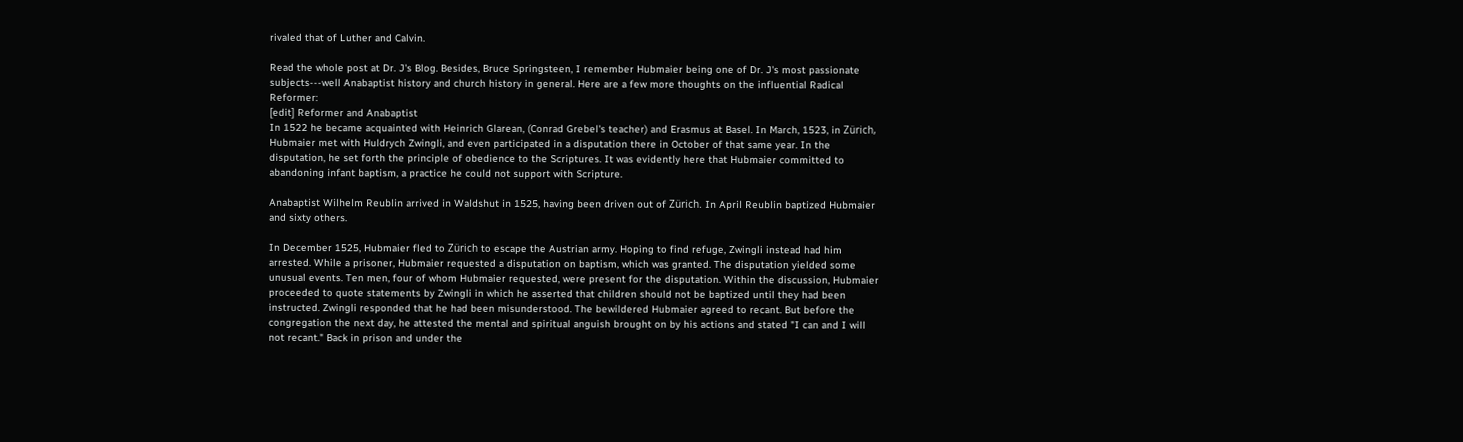rivaled that of Luther and Calvin.

Read the whole post at Dr. J's Blog. Besides, Bruce Springsteen, I remember Hubmaier being one of Dr. J's most passionate subjects---well Anabaptist history and church history in general. Here are a few more thoughts on the influential Radical Reformer:
[edit] Reformer and Anabaptist
In 1522 he became acquainted with Heinrich Glarean, (Conrad Grebel's teacher) and Erasmus at Basel. In March, 1523, in Zürich, Hubmaier met with Huldrych Zwingli, and even participated in a disputation there in October of that same year. In the disputation, he set forth the principle of obedience to the Scriptures. It was evidently here that Hubmaier committed to abandoning infant baptism, a practice he could not support with Scripture.

Anabaptist Wilhelm Reublin arrived in Waldshut in 1525, having been driven out of Zürich. In April Reublin baptized Hubmaier and sixty others.

In December 1525, Hubmaier fled to Zürich to escape the Austrian army. Hoping to find refuge, Zwingli instead had him arrested. While a prisoner, Hubmaier requested a disputation on baptism, which was granted. The disputation yielded some unusual events. Ten men, four of whom Hubmaier requested, were present for the disputation. Within the discussion, Hubmaier proceeded to quote statements by Zwingli in which he asserted that children should not be baptized until they had been instructed. Zwingli responded that he had been misunderstood. The bewildered Hubmaier agreed to recant. But before the congregation the next day, he attested the mental and spiritual anguish brought on by his actions and stated "I can and I will not recant." Back in prison and under the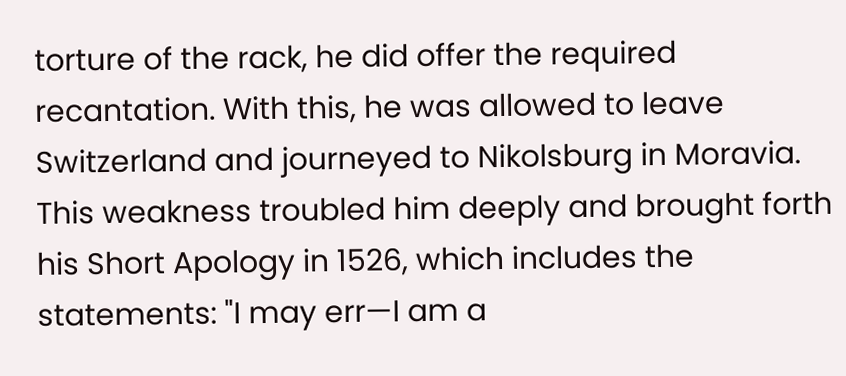torture of the rack, he did offer the required recantation. With this, he was allowed to leave Switzerland and journeyed to Nikolsburg in Moravia. This weakness troubled him deeply and brought forth his Short Apology in 1526, which includes the statements: "I may err—I am a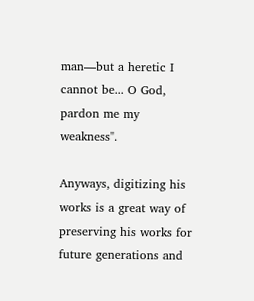man—but a heretic I cannot be... O God, pardon me my weakness".

Anyways, digitizing his works is a great way of preserving his works for future generations and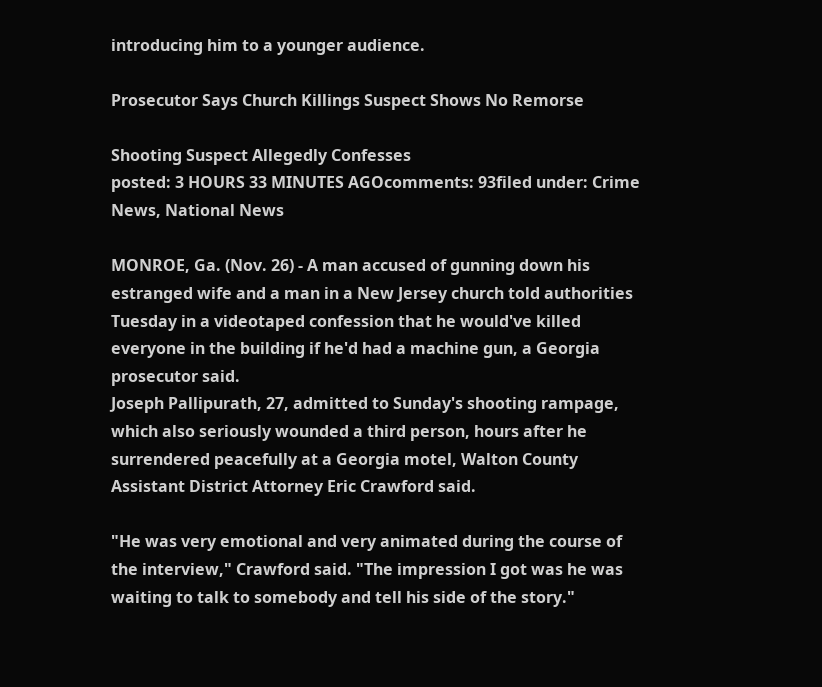introducing him to a younger audience.

Prosecutor Says Church Killings Suspect Shows No Remorse

Shooting Suspect Allegedly Confesses
posted: 3 HOURS 33 MINUTES AGOcomments: 93filed under: Crime News, National News

MONROE, Ga. (Nov. 26) - A man accused of gunning down his estranged wife and a man in a New Jersey church told authorities Tuesday in a videotaped confession that he would've killed everyone in the building if he'd had a machine gun, a Georgia prosecutor said.
Joseph Pallipurath, 27, admitted to Sunday's shooting rampage, which also seriously wounded a third person, hours after he surrendered peacefully at a Georgia motel, Walton County Assistant District Attorney Eric Crawford said.

"He was very emotional and very animated during the course of the interview," Crawford said. "The impression I got was he was waiting to talk to somebody and tell his side of the story."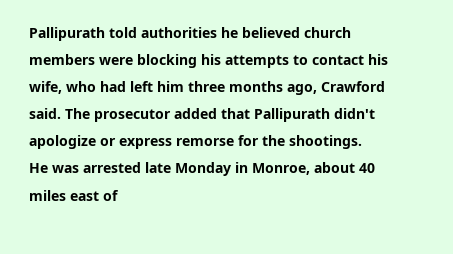Pallipurath told authorities he believed church members were blocking his attempts to contact his wife, who had left him three months ago, Crawford said. The prosecutor added that Pallipurath didn't apologize or express remorse for the shootings.
He was arrested late Monday in Monroe, about 40 miles east of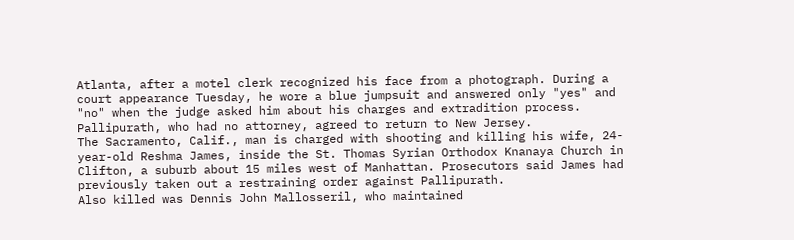Atlanta, after a motel clerk recognized his face from a photograph. During a court appearance Tuesday, he wore a blue jumpsuit and answered only "yes" and "no" when the judge asked him about his charges and extradition process. Pallipurath, who had no attorney, agreed to return to New Jersey.
The Sacramento, Calif., man is charged with shooting and killing his wife, 24-year-old Reshma James, inside the St. Thomas Syrian Orthodox Knanaya Church in Clifton, a suburb about 15 miles west of Manhattan. Prosecutors said James had previously taken out a restraining order against Pallipurath.
Also killed was Dennis John Mallosseril, who maintained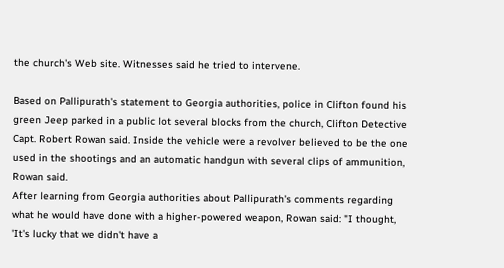the church's Web site. Witnesses said he tried to intervene.

Based on Pallipurath's statement to Georgia authorities, police in Clifton found his green Jeep parked in a public lot several blocks from the church, Clifton Detective Capt. Robert Rowan said. Inside the vehicle were a revolver believed to be the one used in the shootings and an automatic handgun with several clips of ammunition, Rowan said.
After learning from Georgia authorities about Pallipurath's comments regarding what he would have done with a higher-powered weapon, Rowan said: "I thought, 'It's lucky that we didn't have a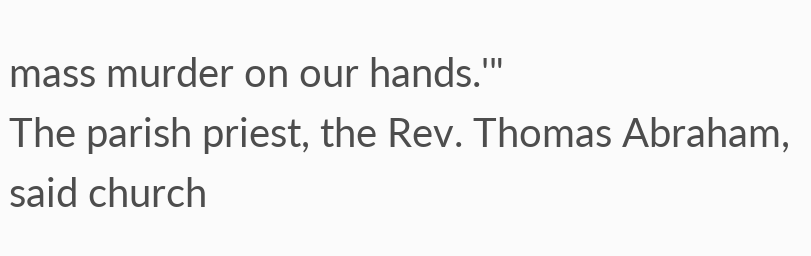mass murder on our hands.'"
The parish priest, the Rev. Thomas Abraham, said church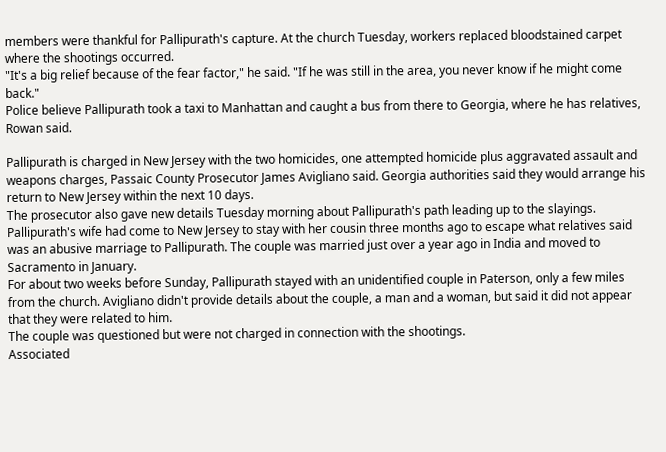members were thankful for Pallipurath's capture. At the church Tuesday, workers replaced bloodstained carpet where the shootings occurred.
"It's a big relief because of the fear factor," he said. "If he was still in the area, you never know if he might come back."
Police believe Pallipurath took a taxi to Manhattan and caught a bus from there to Georgia, where he has relatives, Rowan said.

Pallipurath is charged in New Jersey with the two homicides, one attempted homicide plus aggravated assault and weapons charges, Passaic County Prosecutor James Avigliano said. Georgia authorities said they would arrange his return to New Jersey within the next 10 days.
The prosecutor also gave new details Tuesday morning about Pallipurath's path leading up to the slayings.
Pallipurath's wife had come to New Jersey to stay with her cousin three months ago to escape what relatives said was an abusive marriage to Pallipurath. The couple was married just over a year ago in India and moved to Sacramento in January.
For about two weeks before Sunday, Pallipurath stayed with an unidentified couple in Paterson, only a few miles from the church. Avigliano didn't provide details about the couple, a man and a woman, but said it did not appear that they were related to him.
The couple was questioned but were not charged in connection with the shootings.
Associated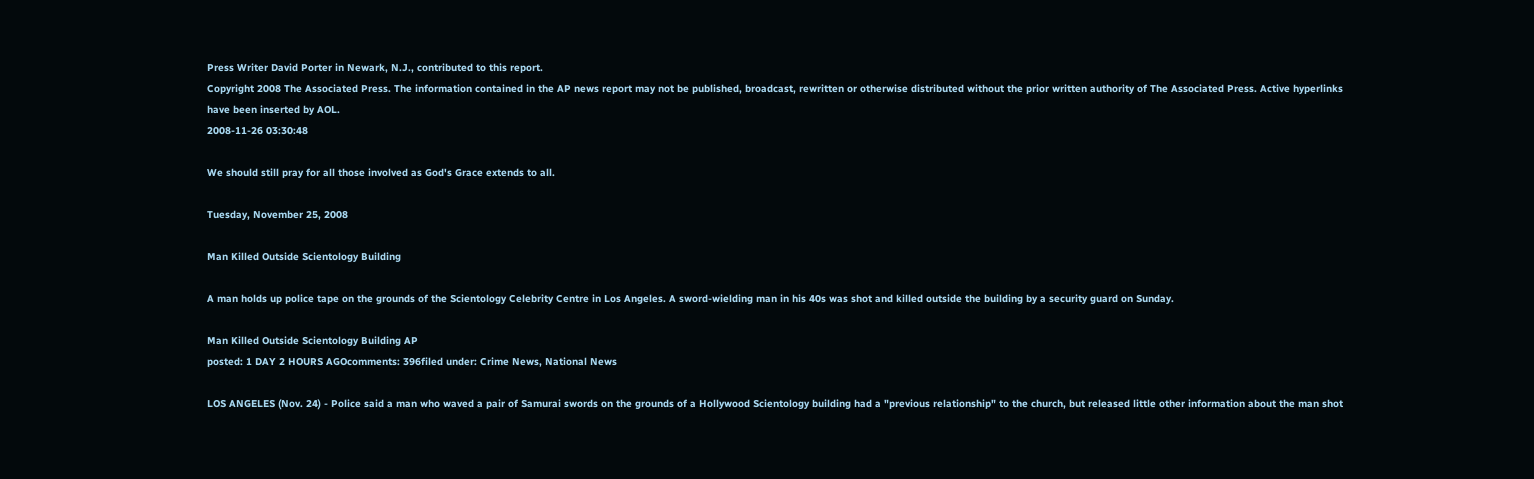Press Writer David Porter in Newark, N.J., contributed to this report.
Copyright 2008 The Associated Press. The information contained in the AP news report may not be published, broadcast, rewritten or otherwise distributed without the prior written authority of The Associated Press. Active hyperlinks have been inserted by AOL.
2008-11-26 03:30:48

We should still pray for all those involved as God's Grace extends to all.

Tuesday, November 25, 2008

Man Killed Outside Scientology Building

A man holds up police tape on the grounds of the Scientology Celebrity Centre in Los Angeles. A sword-wielding man in his 40s was shot and killed outside the building by a security guard on Sunday.

Man Killed Outside Scientology Building AP
posted: 1 DAY 2 HOURS AGOcomments: 396filed under: Crime News, National News

LOS ANGELES (Nov. 24) - Police said a man who waved a pair of Samurai swords on the grounds of a Hollywood Scientology building had a "previous relationship" to the church, but released little other information about the man shot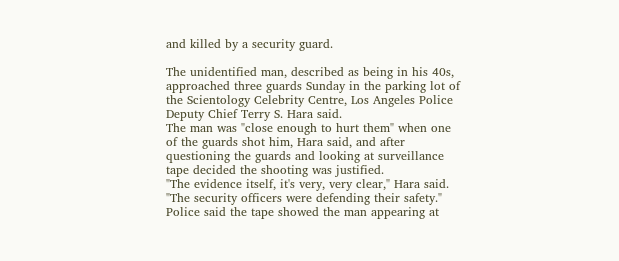and killed by a security guard.

The unidentified man, described as being in his 40s, approached three guards Sunday in the parking lot of the Scientology Celebrity Centre, Los Angeles Police Deputy Chief Terry S. Hara said.
The man was "close enough to hurt them" when one of the guards shot him, Hara said, and after questioning the guards and looking at surveillance tape decided the shooting was justified.
"The evidence itself, it's very, very clear," Hara said. "The security officers were defending their safety."
Police said the tape showed the man appearing at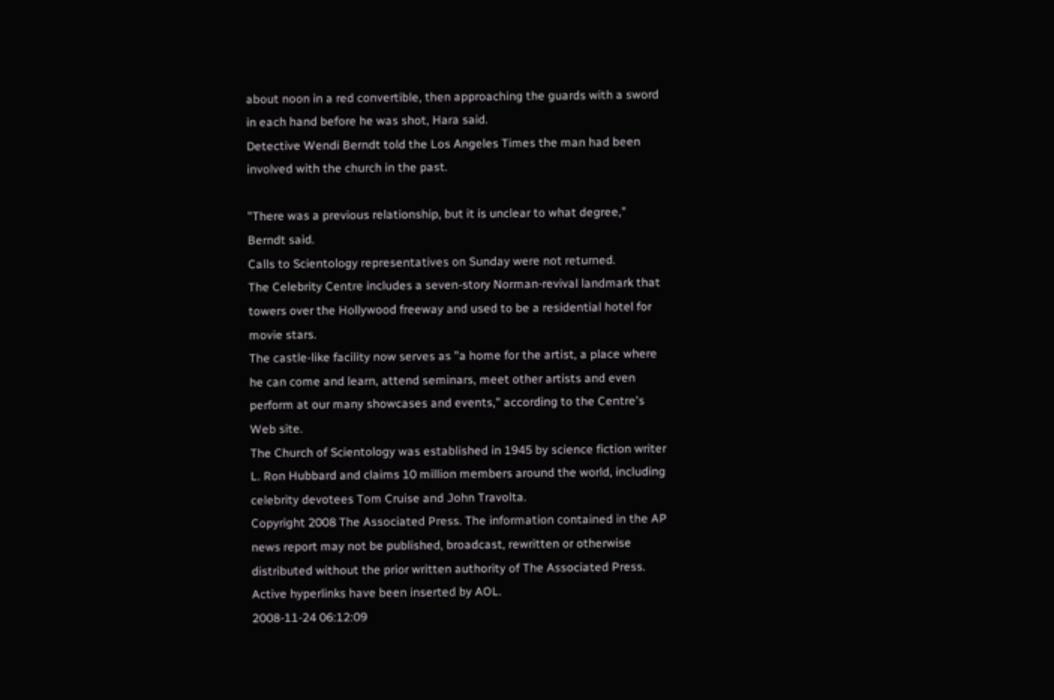about noon in a red convertible, then approaching the guards with a sword in each hand before he was shot, Hara said.
Detective Wendi Berndt told the Los Angeles Times the man had been involved with the church in the past.

"There was a previous relationship, but it is unclear to what degree," Berndt said.
Calls to Scientology representatives on Sunday were not returned.
The Celebrity Centre includes a seven-story Norman-revival landmark that towers over the Hollywood freeway and used to be a residential hotel for movie stars.
The castle-like facility now serves as "a home for the artist, a place where he can come and learn, attend seminars, meet other artists and even perform at our many showcases and events," according to the Centre's Web site.
The Church of Scientology was established in 1945 by science fiction writer L. Ron Hubbard and claims 10 million members around the world, including celebrity devotees Tom Cruise and John Travolta.
Copyright 2008 The Associated Press. The information contained in the AP news report may not be published, broadcast, rewritten or otherwise distributed without the prior written authority of The Associated Press. Active hyperlinks have been inserted by AOL.
2008-11-24 06:12:09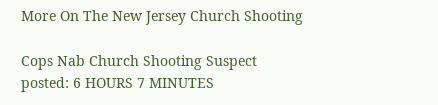More On The New Jersey Church Shooting

Cops Nab Church Shooting Suspect
posted: 6 HOURS 7 MINUTES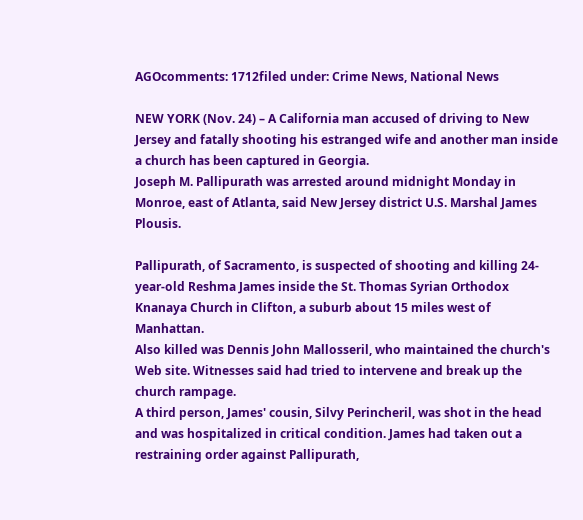AGOcomments: 1712filed under: Crime News, National News

NEW YORK (Nov. 24) – A California man accused of driving to New Jersey and fatally shooting his estranged wife and another man inside a church has been captured in Georgia.
Joseph M. Pallipurath was arrested around midnight Monday in Monroe, east of Atlanta, said New Jersey district U.S. Marshal James Plousis.

Pallipurath, of Sacramento, is suspected of shooting and killing 24-year-old Reshma James inside the St. Thomas Syrian Orthodox Knanaya Church in Clifton, a suburb about 15 miles west of Manhattan.
Also killed was Dennis John Mallosseril, who maintained the church's Web site. Witnesses said had tried to intervene and break up the church rampage.
A third person, James' cousin, Silvy Perincheril, was shot in the head and was hospitalized in critical condition. James had taken out a restraining order against Pallipurath,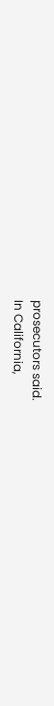prosecutors said.
In California,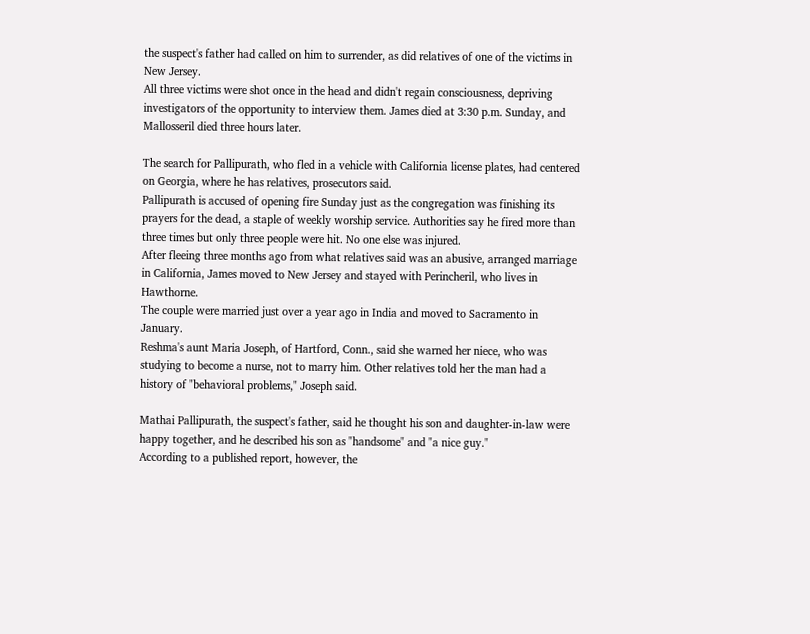the suspect's father had called on him to surrender, as did relatives of one of the victims in New Jersey.
All three victims were shot once in the head and didn't regain consciousness, depriving investigators of the opportunity to interview them. James died at 3:30 p.m. Sunday, and Mallosseril died three hours later.

The search for Pallipurath, who fled in a vehicle with California license plates, had centered on Georgia, where he has relatives, prosecutors said.
Pallipurath is accused of opening fire Sunday just as the congregation was finishing its prayers for the dead, a staple of weekly worship service. Authorities say he fired more than three times but only three people were hit. No one else was injured.
After fleeing three months ago from what relatives said was an abusive, arranged marriage in California, James moved to New Jersey and stayed with Perincheril, who lives in Hawthorne.
The couple were married just over a year ago in India and moved to Sacramento in January.
Reshma's aunt Maria Joseph, of Hartford, Conn., said she warned her niece, who was studying to become a nurse, not to marry him. Other relatives told her the man had a history of "behavioral problems," Joseph said.

Mathai Pallipurath, the suspect's father, said he thought his son and daughter-in-law were happy together, and he described his son as "handsome" and "a nice guy."
According to a published report, however, the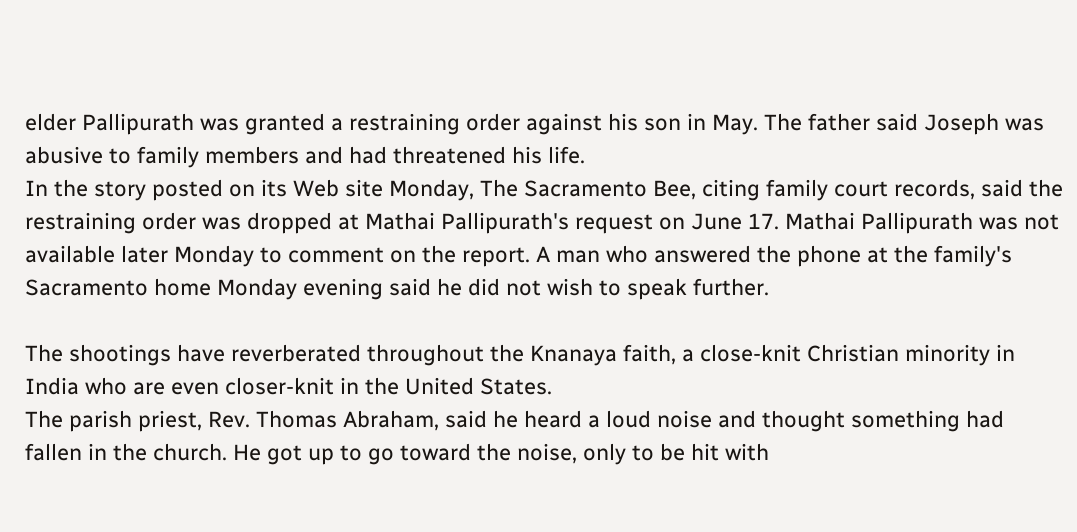elder Pallipurath was granted a restraining order against his son in May. The father said Joseph was abusive to family members and had threatened his life.
In the story posted on its Web site Monday, The Sacramento Bee, citing family court records, said the restraining order was dropped at Mathai Pallipurath's request on June 17. Mathai Pallipurath was not available later Monday to comment on the report. A man who answered the phone at the family's Sacramento home Monday evening said he did not wish to speak further.

The shootings have reverberated throughout the Knanaya faith, a close-knit Christian minority in India who are even closer-knit in the United States.
The parish priest, Rev. Thomas Abraham, said he heard a loud noise and thought something had fallen in the church. He got up to go toward the noise, only to be hit with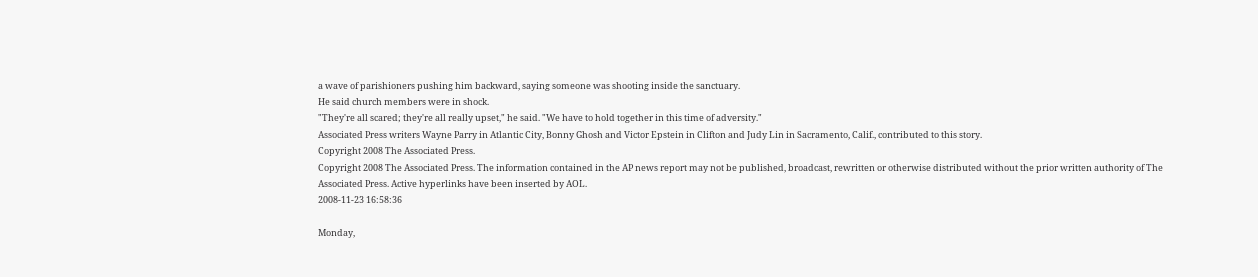a wave of parishioners pushing him backward, saying someone was shooting inside the sanctuary.
He said church members were in shock.
"They're all scared; they're all really upset," he said. "We have to hold together in this time of adversity."
Associated Press writers Wayne Parry in Atlantic City, Bonny Ghosh and Victor Epstein in Clifton and Judy Lin in Sacramento, Calif., contributed to this story.
Copyright 2008 The Associated Press.
Copyright 2008 The Associated Press. The information contained in the AP news report may not be published, broadcast, rewritten or otherwise distributed without the prior written authority of The Associated Press. Active hyperlinks have been inserted by AOL.
2008-11-23 16:58:36

Monday,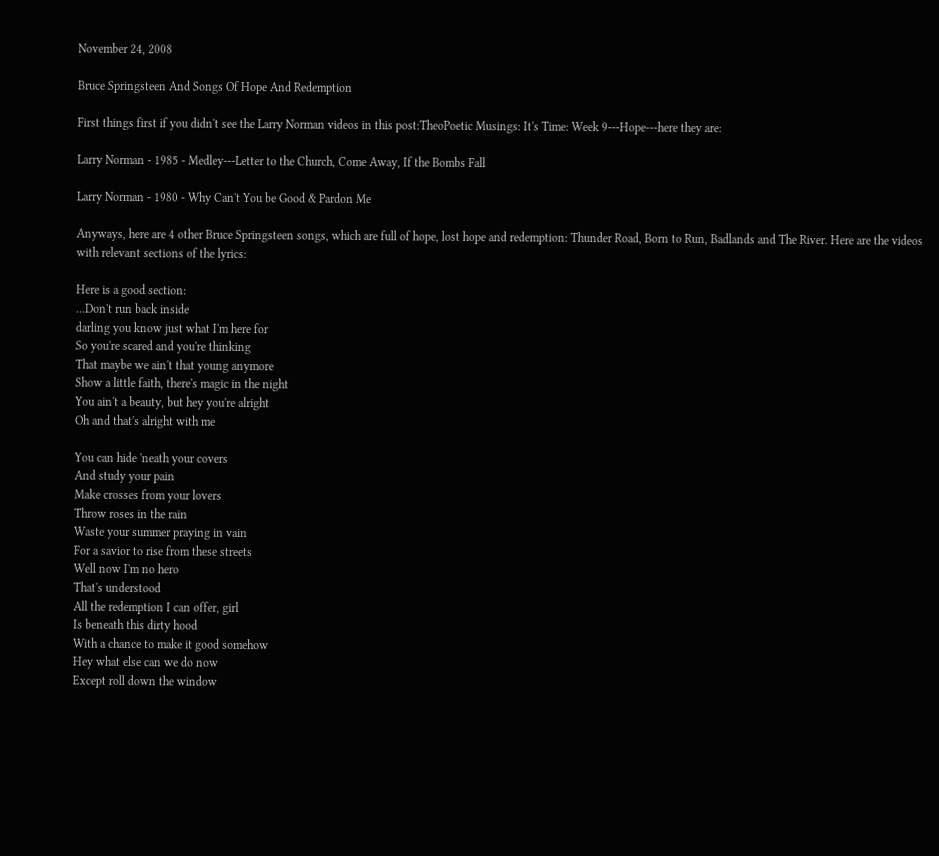November 24, 2008

Bruce Springsteen And Songs Of Hope And Redemption

First things first if you didn't see the Larry Norman videos in this post:TheoPoetic Musings: It's Time: Week 9---Hope---here they are:

Larry Norman - 1985 - Medley---Letter to the Church, Come Away, If the Bombs Fall

Larry Norman - 1980 - Why Can't You be Good & Pardon Me

Anyways, here are 4 other Bruce Springsteen songs, which are full of hope, lost hope and redemption: Thunder Road, Born to Run, Badlands and The River. Here are the videos with relevant sections of the lyrics:

Here is a good section:
...Don't run back inside
darling you know just what I'm here for
So you're scared and you're thinking
That maybe we ain't that young anymore
Show a little faith, there's magic in the night
You ain't a beauty, but hey you're alright
Oh and that's alright with me

You can hide 'neath your covers
And study your pain
Make crosses from your lovers
Throw roses in the rain
Waste your summer praying in vain
For a savior to rise from these streets
Well now I'm no hero
That's understood
All the redemption I can offer, girl
Is beneath this dirty hood
With a chance to make it good somehow
Hey what else can we do now
Except roll down the window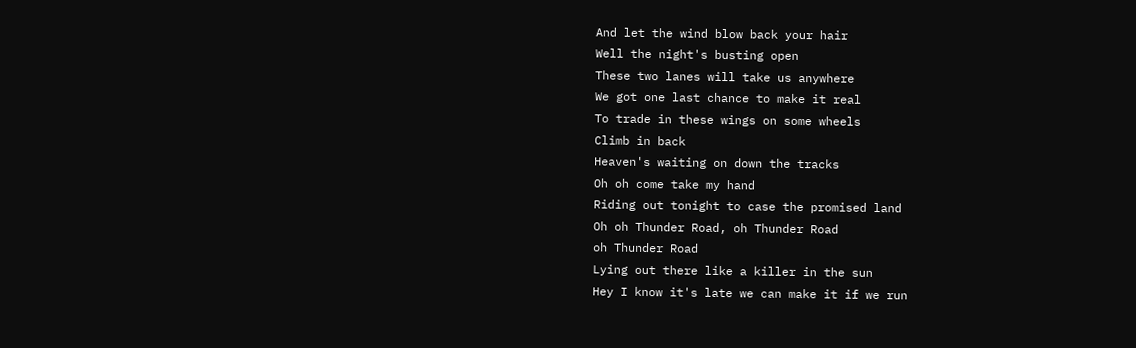And let the wind blow back your hair
Well the night's busting open
These two lanes will take us anywhere
We got one last chance to make it real
To trade in these wings on some wheels
Climb in back
Heaven's waiting on down the tracks
Oh oh come take my hand
Riding out tonight to case the promised land
Oh oh Thunder Road, oh Thunder Road
oh Thunder Road
Lying out there like a killer in the sun
Hey I know it's late we can make it if we run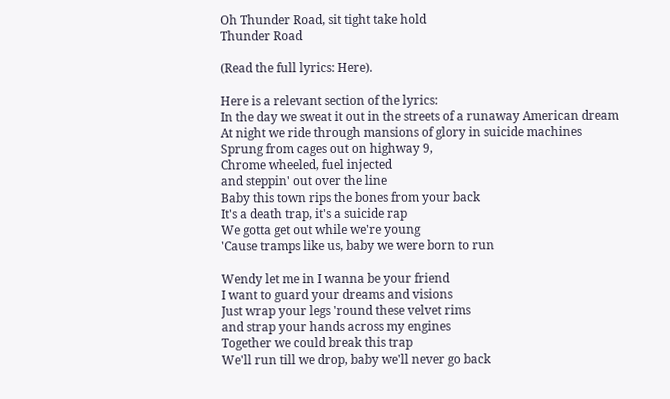Oh Thunder Road, sit tight take hold
Thunder Road

(Read the full lyrics: Here).

Here is a relevant section of the lyrics:
In the day we sweat it out in the streets of a runaway American dream
At night we ride through mansions of glory in suicide machines
Sprung from cages out on highway 9,
Chrome wheeled, fuel injected
and steppin' out over the line
Baby this town rips the bones from your back
It's a death trap, it's a suicide rap
We gotta get out while we're young
'Cause tramps like us, baby we were born to run

Wendy let me in I wanna be your friend
I want to guard your dreams and visions
Just wrap your legs 'round these velvet rims
and strap your hands across my engines
Together we could break this trap
We'll run till we drop, baby we'll never go back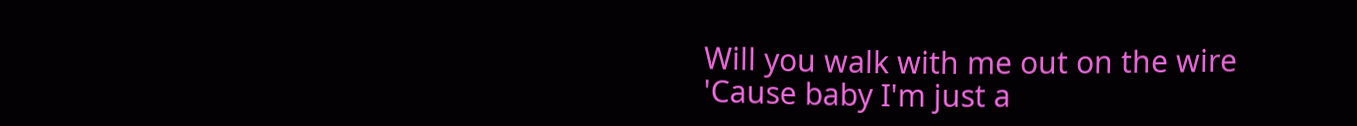Will you walk with me out on the wire
'Cause baby I'm just a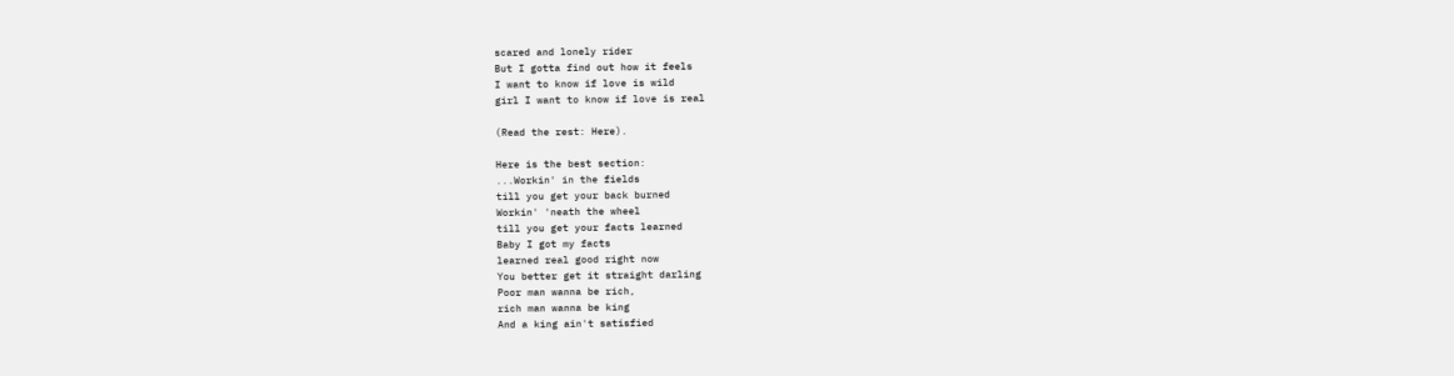scared and lonely rider
But I gotta find out how it feels
I want to know if love is wild
girl I want to know if love is real

(Read the rest: Here).

Here is the best section:
...Workin' in the fields
till you get your back burned
Workin' 'neath the wheel
till you get your facts learned
Baby I got my facts
learned real good right now
You better get it straight darling
Poor man wanna be rich,
rich man wanna be king
And a king ain't satisfied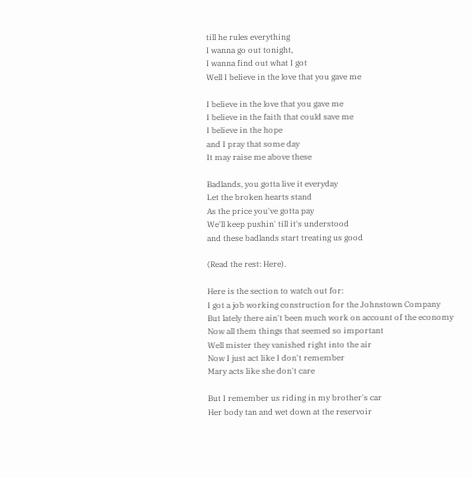till he rules everything
I wanna go out tonight,
I wanna find out what I got
Well I believe in the love that you gave me

I believe in the love that you gave me
I believe in the faith that could save me
I believe in the hope
and I pray that some day
It may raise me above these

Badlands, you gotta live it everyday
Let the broken hearts stand
As the price you've gotta pay
We'll keep pushin' till it's understood
and these badlands start treating us good

(Read the rest: Here).

Here is the section to watch out for:
I got a job working construction for the Johnstown Company
But lately there ain't been much work on account of the economy
Now all them things that seemed so important
Well mister they vanished right into the air
Now I just act like I don't remember
Mary acts like she don't care

But I remember us riding in my brother's car
Her body tan and wet down at the reservoir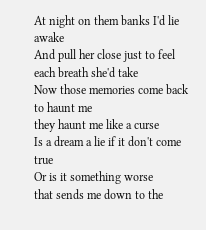At night on them banks I'd lie awake
And pull her close just to feel each breath she'd take
Now those memories come back to haunt me
they haunt me like a curse
Is a dream a lie if it don't come true
Or is it something worse
that sends me down to the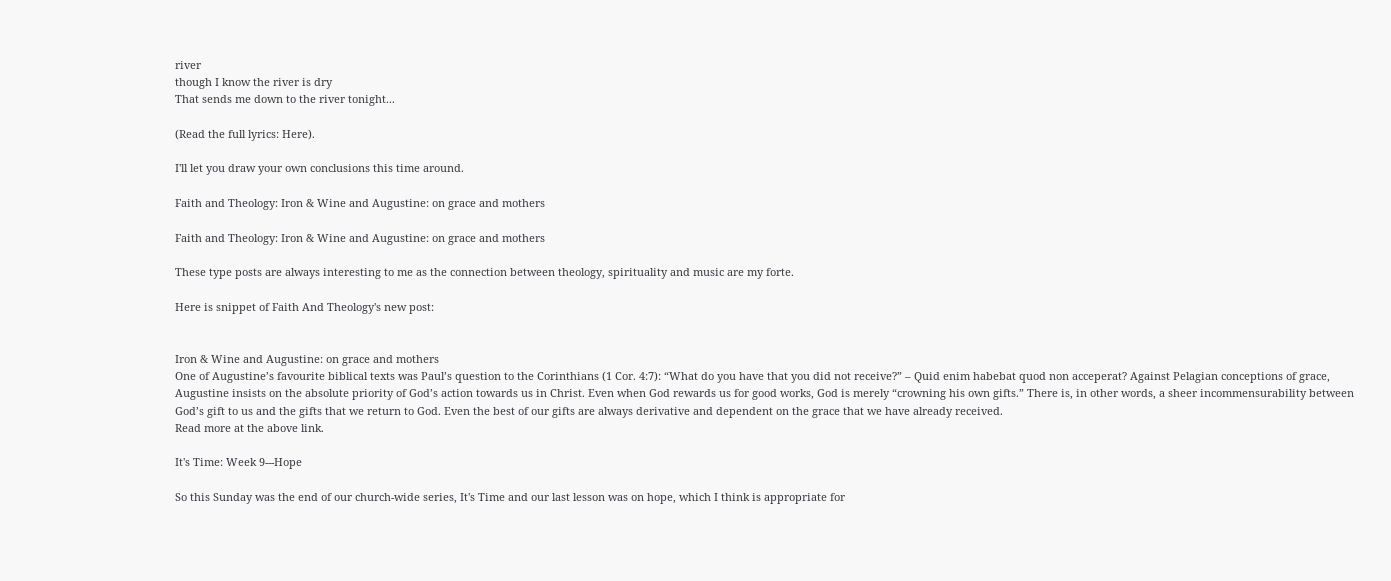river
though I know the river is dry
That sends me down to the river tonight...

(Read the full lyrics: Here).

I'll let you draw your own conclusions this time around.

Faith and Theology: Iron & Wine and Augustine: on grace and mothers

Faith and Theology: Iron & Wine and Augustine: on grace and mothers

These type posts are always interesting to me as the connection between theology, spirituality and music are my forte.

Here is snippet of Faith And Theology's new post:


Iron & Wine and Augustine: on grace and mothers
One of Augustine’s favourite biblical texts was Paul’s question to the Corinthians (1 Cor. 4:7): “What do you have that you did not receive?” – Quid enim habebat quod non acceperat? Against Pelagian conceptions of grace, Augustine insists on the absolute priority of God’s action towards us in Christ. Even when God rewards us for good works, God is merely “crowning his own gifts.” There is, in other words, a sheer incommensurability between God’s gift to us and the gifts that we return to God. Even the best of our gifts are always derivative and dependent on the grace that we have already received.
Read more at the above link.

It's Time: Week 9---Hope

So this Sunday was the end of our church-wide series, It's Time and our last lesson was on hope, which I think is appropriate for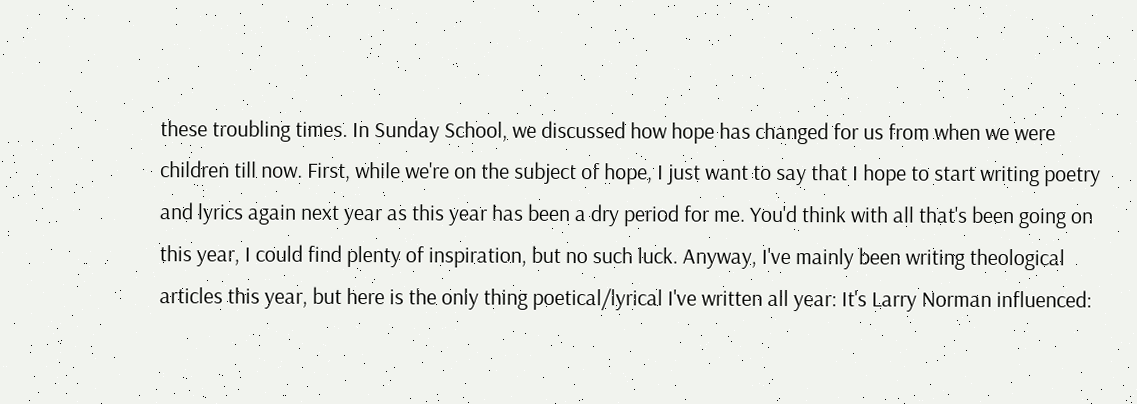these troubling times. In Sunday School, we discussed how hope has changed for us from when we were children till now. First, while we're on the subject of hope, I just want to say that I hope to start writing poetry and lyrics again next year as this year has been a dry period for me. You'd think with all that's been going on this year, I could find plenty of inspiration, but no such luck. Anyway, I've mainly been writing theological articles this year, but here is the only thing poetical/lyrical I've written all year: It's Larry Norman influenced: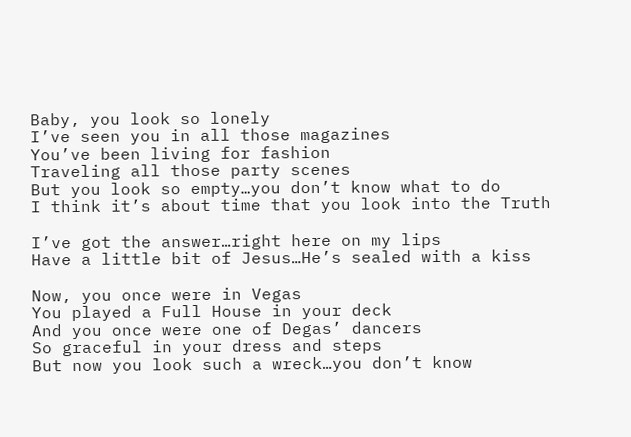Baby, you look so lonely
I’ve seen you in all those magazines
You’ve been living for fashion
Traveling all those party scenes
But you look so empty…you don’t know what to do
I think it’s about time that you look into the Truth

I’ve got the answer…right here on my lips
Have a little bit of Jesus…He’s sealed with a kiss

Now, you once were in Vegas
You played a Full House in your deck
And you once were one of Degas’ dancers
So graceful in your dress and steps
But now you look such a wreck…you don’t know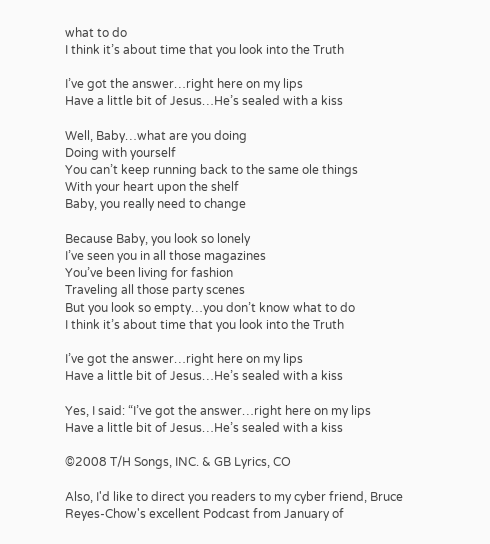what to do
I think it’s about time that you look into the Truth

I’ve got the answer…right here on my lips
Have a little bit of Jesus…He’s sealed with a kiss

Well, Baby…what are you doing
Doing with yourself
You can’t keep running back to the same ole things
With your heart upon the shelf
Baby, you really need to change

Because Baby, you look so lonely
I’ve seen you in all those magazines
You’ve been living for fashion
Traveling all those party scenes
But you look so empty…you don’t know what to do
I think it’s about time that you look into the Truth

I’ve got the answer…right here on my lips
Have a little bit of Jesus…He’s sealed with a kiss

Yes, I said: “I’ve got the answer…right here on my lips
Have a little bit of Jesus…He’s sealed with a kiss

©2008 T/H Songs, INC. & GB Lyrics, CO

Also, I'd like to direct you readers to my cyber friend, Bruce Reyes-Chow's excellent Podcast from January of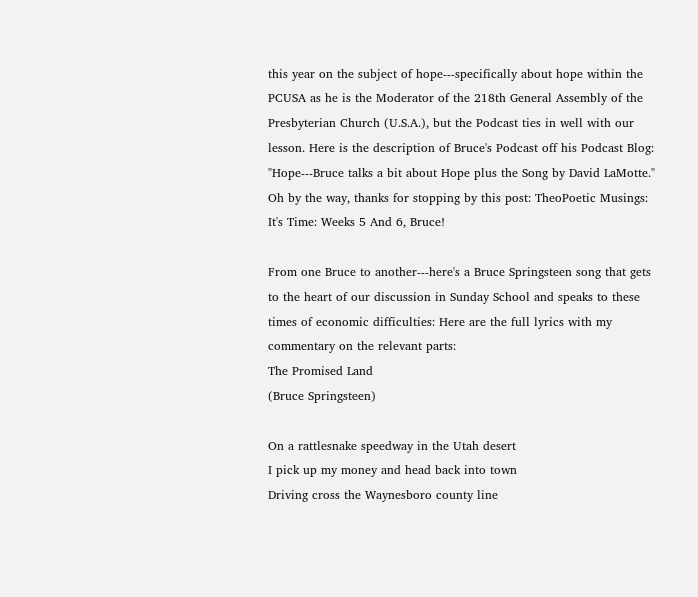this year on the subject of hope---specifically about hope within the PCUSA as he is the Moderator of the 218th General Assembly of the Presbyterian Church (U.S.A.), but the Podcast ties in well with our lesson. Here is the description of Bruce's Podcast off his Podcast Blog: "Hope---Bruce talks a bit about Hope plus the Song by David LaMotte." Oh by the way, thanks for stopping by this post: TheoPoetic Musings: It's Time: Weeks 5 And 6, Bruce!

From one Bruce to another---here's a Bruce Springsteen song that gets to the heart of our discussion in Sunday School and speaks to these times of economic difficulties: Here are the full lyrics with my commentary on the relevant parts:
The Promised Land
(Bruce Springsteen)

On a rattlesnake speedway in the Utah desert
I pick up my money and head back into town
Driving cross the Waynesboro county line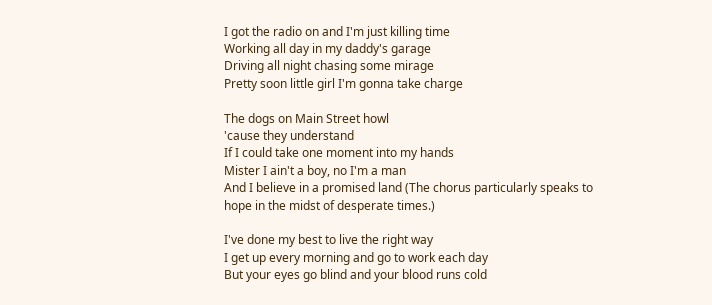I got the radio on and I'm just killing time
Working all day in my daddy's garage
Driving all night chasing some mirage
Pretty soon little girl I'm gonna take charge

The dogs on Main Street howl
'cause they understand
If I could take one moment into my hands
Mister I ain't a boy, no I'm a man
And I believe in a promised land (The chorus particularly speaks to hope in the midst of desperate times.)

I've done my best to live the right way
I get up every morning and go to work each day
But your eyes go blind and your blood runs cold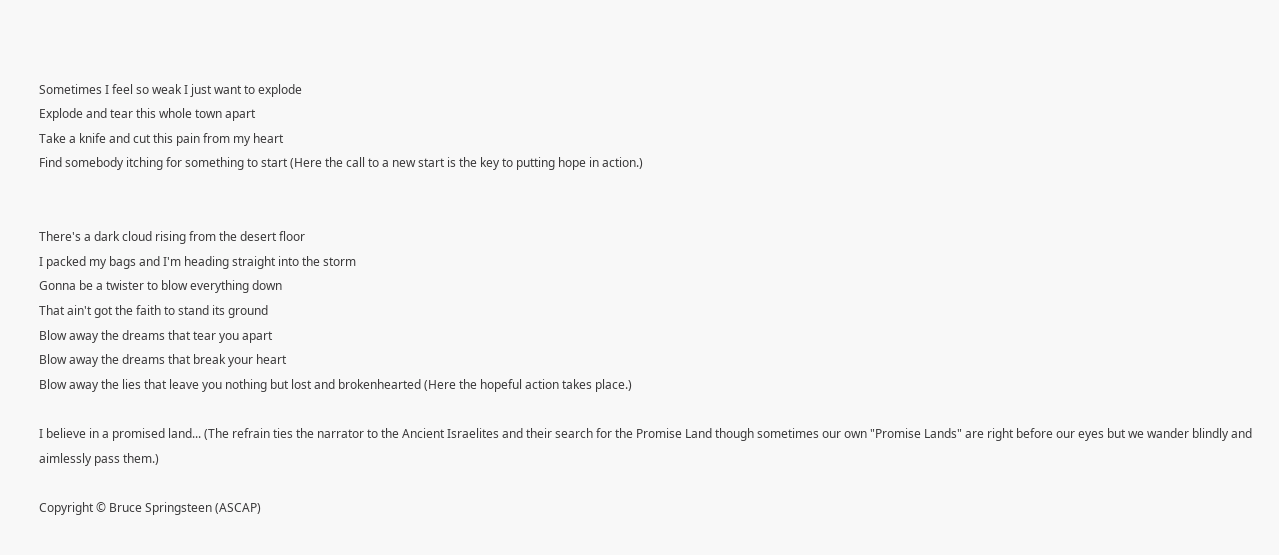Sometimes I feel so weak I just want to explode
Explode and tear this whole town apart
Take a knife and cut this pain from my heart
Find somebody itching for something to start (Here the call to a new start is the key to putting hope in action.)


There's a dark cloud rising from the desert floor
I packed my bags and I'm heading straight into the storm
Gonna be a twister to blow everything down
That ain't got the faith to stand its ground
Blow away the dreams that tear you apart
Blow away the dreams that break your heart
Blow away the lies that leave you nothing but lost and brokenhearted (Here the hopeful action takes place.)

I believe in a promised land... (The refrain ties the narrator to the Ancient Israelites and their search for the Promise Land though sometimes our own "Promise Lands" are right before our eyes but we wander blindly and aimlessly pass them.)

Copyright © Bruce Springsteen (ASCAP)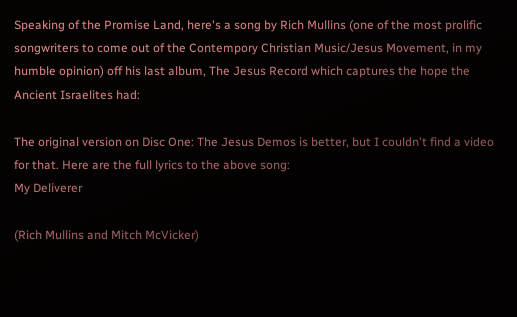Speaking of the Promise Land, here's a song by Rich Mullins (one of the most prolific songwriters to come out of the Contempory Christian Music/Jesus Movement, in my humble opinion) off his last album, The Jesus Record which captures the hope the Ancient Israelites had:

The original version on Disc One: The Jesus Demos is better, but I couldn't find a video for that. Here are the full lyrics to the above song:
My Deliverer

(Rich Mullins and Mitch McVicker)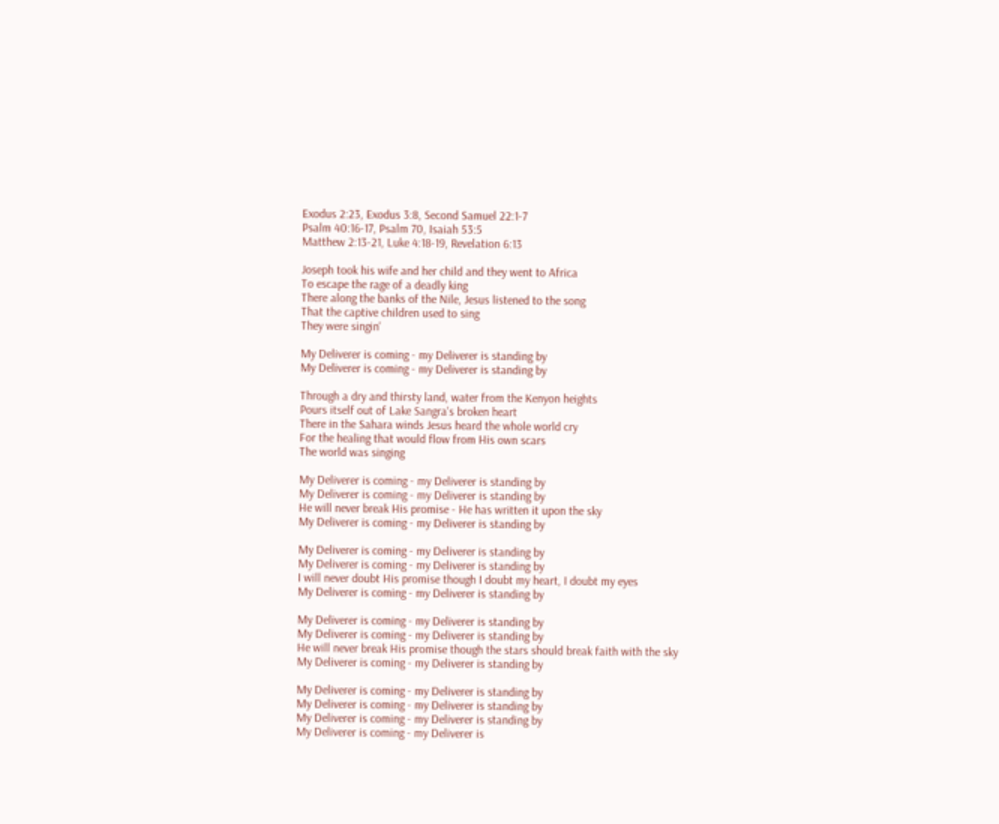Exodus 2:23, Exodus 3:8, Second Samuel 22:1-7
Psalm 40:16-17, Psalm 70, Isaiah 53:5
Matthew 2:13-21, Luke 4:18-19, Revelation 6:13

Joseph took his wife and her child and they went to Africa
To escape the rage of a deadly king
There along the banks of the Nile, Jesus listened to the song
That the captive children used to sing
They were singin'

My Deliverer is coming - my Deliverer is standing by
My Deliverer is coming - my Deliverer is standing by

Through a dry and thirsty land, water from the Kenyon heights
Pours itself out of Lake Sangra's broken heart
There in the Sahara winds Jesus heard the whole world cry
For the healing that would flow from His own scars
The world was singing

My Deliverer is coming - my Deliverer is standing by
My Deliverer is coming - my Deliverer is standing by
He will never break His promise - He has written it upon the sky
My Deliverer is coming - my Deliverer is standing by

My Deliverer is coming - my Deliverer is standing by
My Deliverer is coming - my Deliverer is standing by
I will never doubt His promise though I doubt my heart, I doubt my eyes
My Deliverer is coming - my Deliverer is standing by

My Deliverer is coming - my Deliverer is standing by
My Deliverer is coming - my Deliverer is standing by
He will never break His promise though the stars should break faith with the sky
My Deliverer is coming - my Deliverer is standing by

My Deliverer is coming - my Deliverer is standing by
My Deliverer is coming - my Deliverer is standing by
My Deliverer is coming - my Deliverer is standing by
My Deliverer is coming - my Deliverer is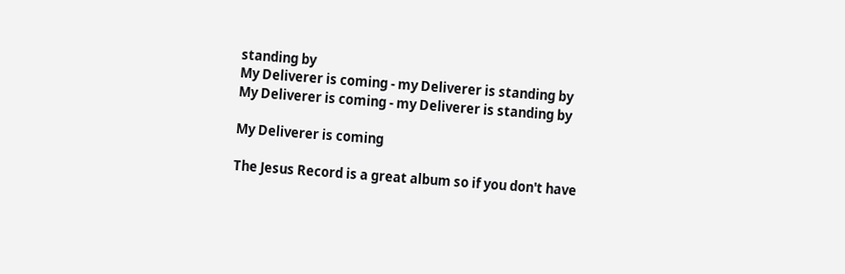standing by
My Deliverer is coming - my Deliverer is standing by
My Deliverer is coming - my Deliverer is standing by

My Deliverer is coming

The Jesus Record is a great album so if you don't have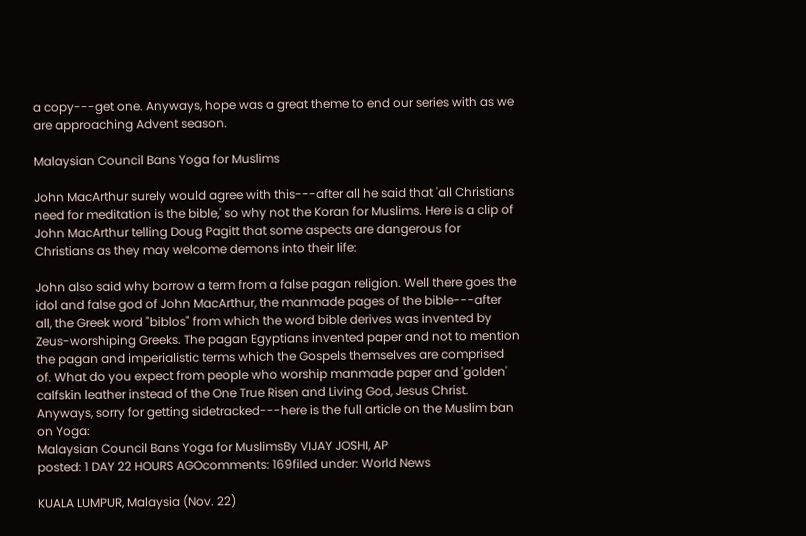a copy---get one. Anyways, hope was a great theme to end our series with as we are approaching Advent season.

Malaysian Council Bans Yoga for Muslims

John MacArthur surely would agree with this---after all he said that 'all Christians need for meditation is the bible,' so why not the Koran for Muslims. Here is a clip of John MacArthur telling Doug Pagitt that some aspects are dangerous for Christians as they may welcome demons into their life:

John also said why borrow a term from a false pagan religion. Well there goes the idol and false god of John MacArthur, the manmade pages of the bible---after all, the Greek word "biblos" from which the word bible derives was invented by Zeus-worshiping Greeks. The pagan Egyptians invented paper and not to mention the pagan and imperialistic terms which the Gospels themselves are comprised of. What do you expect from people who worship manmade paper and 'golden' calfskin leather instead of the One True Risen and Living God, Jesus Christ. Anyways, sorry for getting sidetracked---here is the full article on the Muslim ban on Yoga:
Malaysian Council Bans Yoga for MuslimsBy VIJAY JOSHI, AP
posted: 1 DAY 22 HOURS AGOcomments: 169filed under: World News

KUALA LUMPUR, Malaysia (Nov. 22)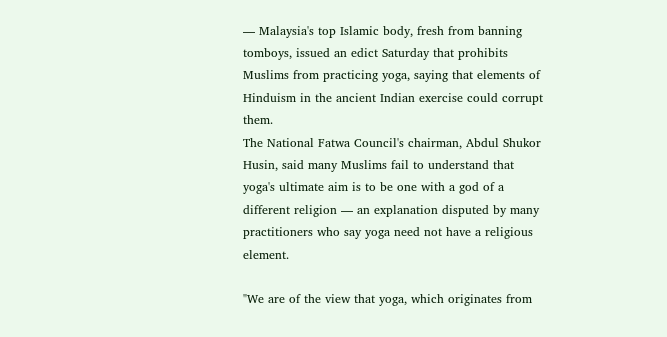— Malaysia's top Islamic body, fresh from banning tomboys, issued an edict Saturday that prohibits Muslims from practicing yoga, saying that elements of Hinduism in the ancient Indian exercise could corrupt them.
The National Fatwa Council's chairman, Abdul Shukor Husin, said many Muslims fail to understand that yoga's ultimate aim is to be one with a god of a different religion — an explanation disputed by many practitioners who say yoga need not have a religious element.

"We are of the view that yoga, which originates from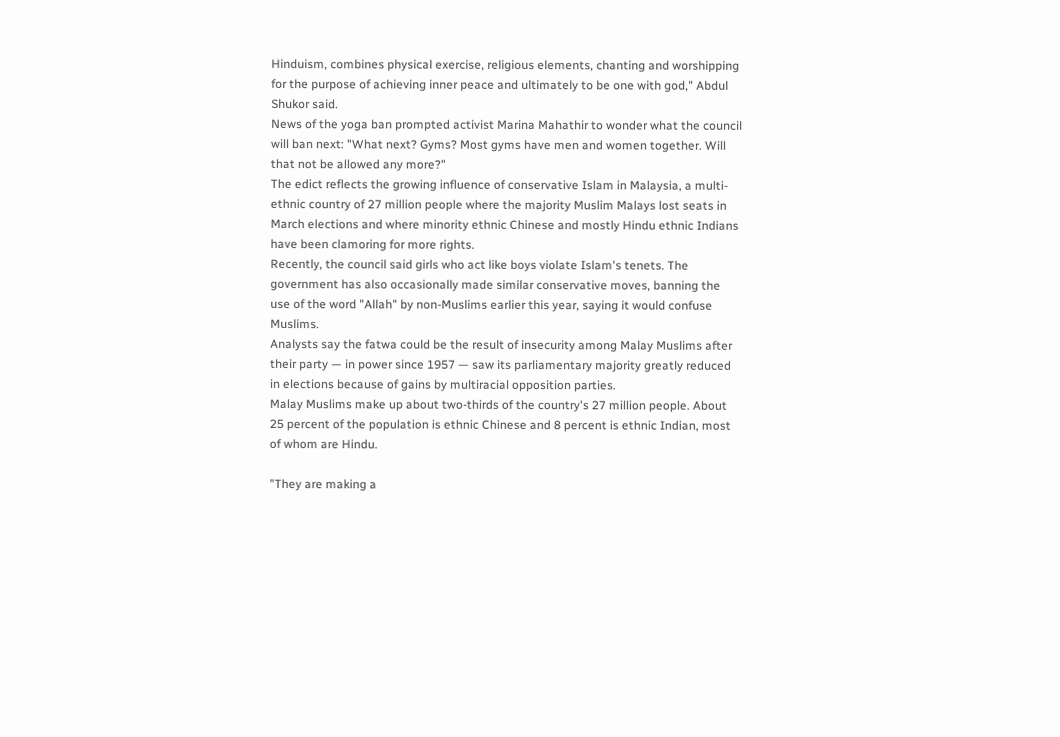Hinduism, combines physical exercise, religious elements, chanting and worshipping for the purpose of achieving inner peace and ultimately to be one with god," Abdul Shukor said.
News of the yoga ban prompted activist Marina Mahathir to wonder what the council will ban next: "What next? Gyms? Most gyms have men and women together. Will that not be allowed any more?"
The edict reflects the growing influence of conservative Islam in Malaysia, a multi-ethnic country of 27 million people where the majority Muslim Malays lost seats in March elections and where minority ethnic Chinese and mostly Hindu ethnic Indians have been clamoring for more rights.
Recently, the council said girls who act like boys violate Islam's tenets. The government has also occasionally made similar conservative moves, banning the use of the word "Allah" by non-Muslims earlier this year, saying it would confuse Muslims.
Analysts say the fatwa could be the result of insecurity among Malay Muslims after their party — in power since 1957 — saw its parliamentary majority greatly reduced in elections because of gains by multiracial opposition parties.
Malay Muslims make up about two-thirds of the country's 27 million people. About 25 percent of the population is ethnic Chinese and 8 percent is ethnic Indian, most of whom are Hindu.

"They are making a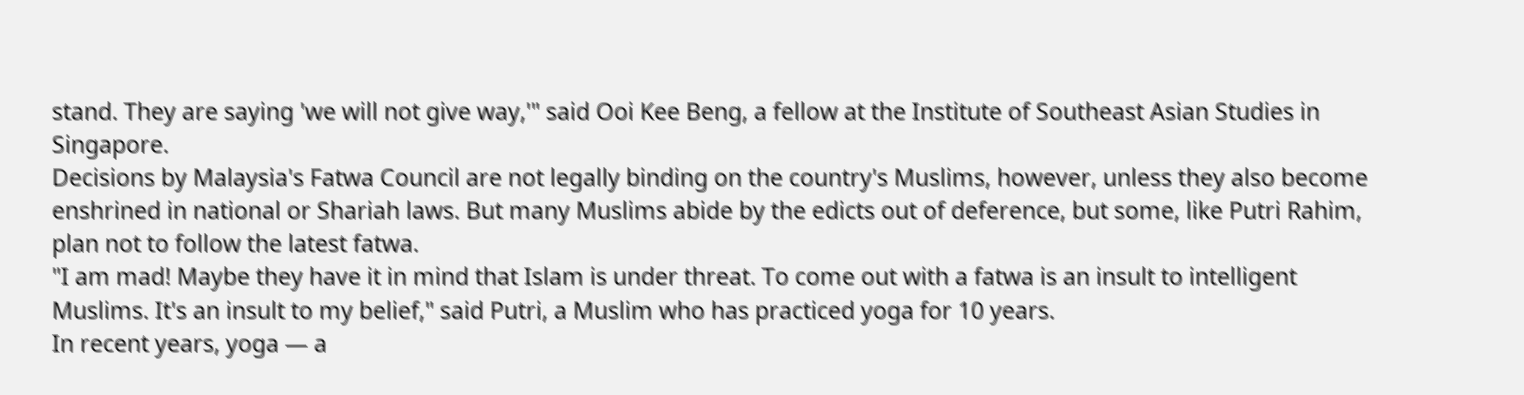stand. They are saying 'we will not give way,'" said Ooi Kee Beng, a fellow at the Institute of Southeast Asian Studies in Singapore.
Decisions by Malaysia's Fatwa Council are not legally binding on the country's Muslims, however, unless they also become enshrined in national or Shariah laws. But many Muslims abide by the edicts out of deference, but some, like Putri Rahim, plan not to follow the latest fatwa.
"I am mad! Maybe they have it in mind that Islam is under threat. To come out with a fatwa is an insult to intelligent Muslims. It's an insult to my belief," said Putri, a Muslim who has practiced yoga for 10 years.
In recent years, yoga — a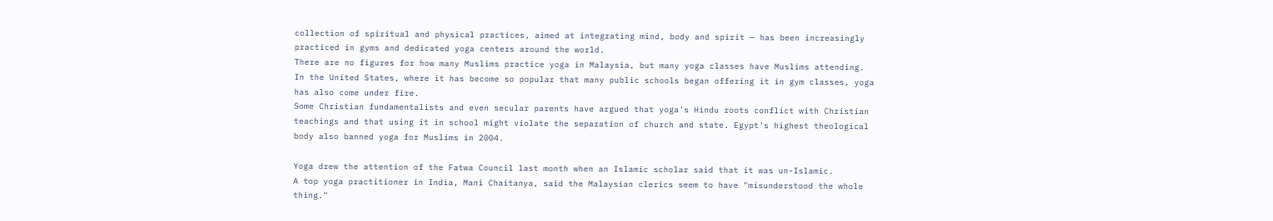collection of spiritual and physical practices, aimed at integrating mind, body and spirit — has been increasingly practiced in gyms and dedicated yoga centers around the world.
There are no figures for how many Muslims practice yoga in Malaysia, but many yoga classes have Muslims attending.
In the United States, where it has become so popular that many public schools began offering it in gym classes, yoga has also come under fire.
Some Christian fundamentalists and even secular parents have argued that yoga's Hindu roots conflict with Christian teachings and that using it in school might violate the separation of church and state. Egypt's highest theological body also banned yoga for Muslims in 2004.

Yoga drew the attention of the Fatwa Council last month when an Islamic scholar said that it was un-Islamic.
A top yoga practitioner in India, Mani Chaitanya, said the Malaysian clerics seem to have "misunderstood the whole thing."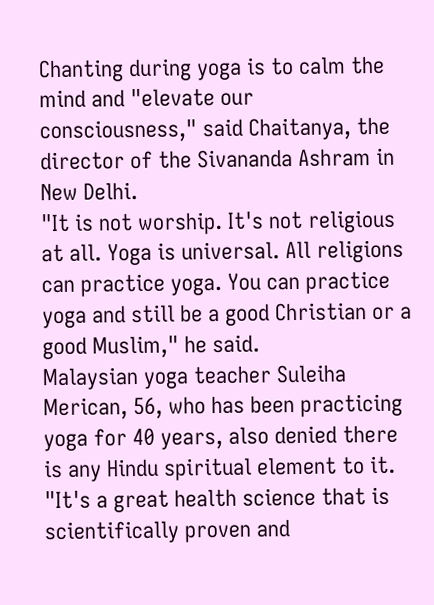Chanting during yoga is to calm the mind and "elevate our consciousness," said Chaitanya, the director of the Sivananda Ashram in New Delhi.
"It is not worship. It's not religious at all. Yoga is universal. All religions can practice yoga. You can practice yoga and still be a good Christian or a good Muslim," he said.
Malaysian yoga teacher Suleiha Merican, 56, who has been practicing yoga for 40 years, also denied there is any Hindu spiritual element to it. "It's a great health science that is scientifically proven and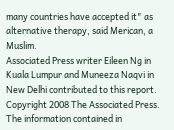many countries have accepted it" as alternative therapy, said Merican, a Muslim.
Associated Press writer Eileen Ng in Kuala Lumpur and Muneeza Naqvi in New Delhi contributed to this report.
Copyright 2008 The Associated Press. The information contained in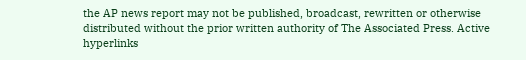the AP news report may not be published, broadcast, rewritten or otherwise distributed without the prior written authority of The Associated Press. Active hyperlinks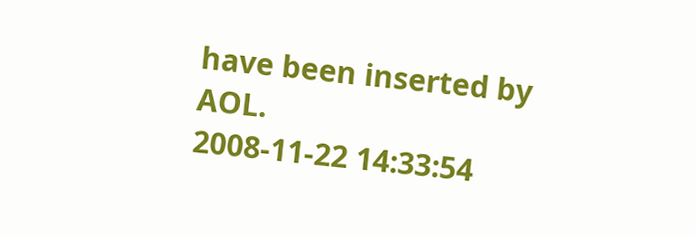have been inserted by AOL.
2008-11-22 14:33:54